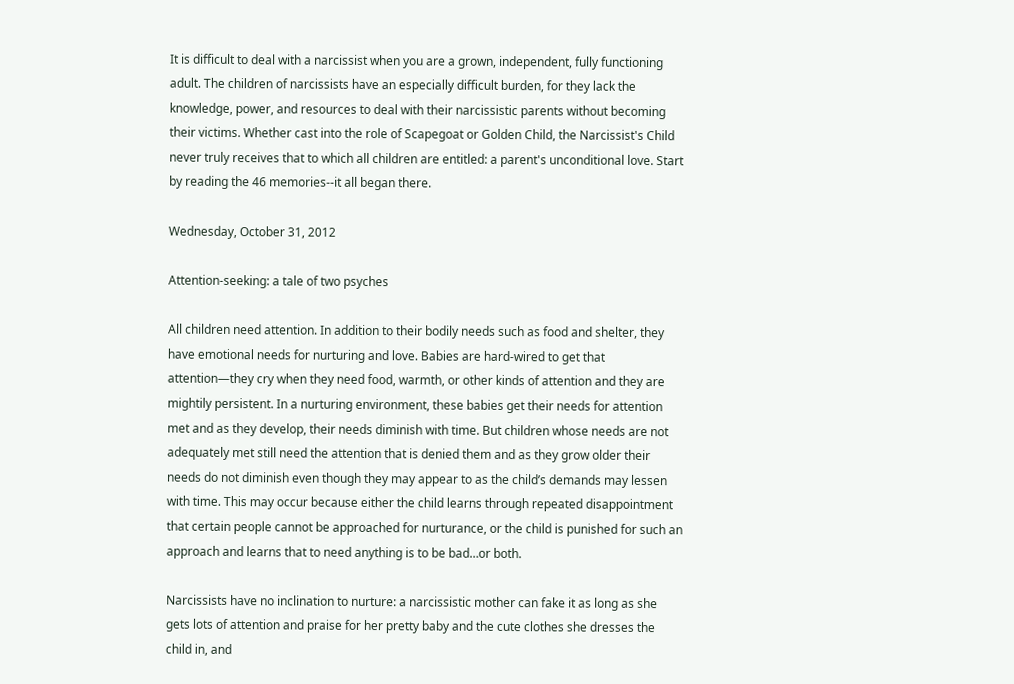It is difficult to deal with a narcissist when you are a grown, independent, fully functioning adult. The children of narcissists have an especially difficult burden, for they lack the knowledge, power, and resources to deal with their narcissistic parents without becoming their victims. Whether cast into the role of Scapegoat or Golden Child, the Narcissist's Child never truly receives that to which all children are entitled: a parent's unconditional love. Start by reading the 46 memories--it all began there.

Wednesday, October 31, 2012

Attention-seeking: a tale of two psyches

All children need attention. In addition to their bodily needs such as food and shelter, they have emotional needs for nurturing and love. Babies are hard-wired to get that attention—they cry when they need food, warmth, or other kinds of attention and they are mightily persistent. In a nurturing environment, these babies get their needs for attention met and as they develop, their needs diminish with time. But children whose needs are not adequately met still need the attention that is denied them and as they grow older their needs do not diminish even though they may appear to as the child’s demands may lessen with time. This may occur because either the child learns through repeated disappointment that certain people cannot be approached for nurturance, or the child is punished for such an approach and learns that to need anything is to be bad…or both.

Narcissists have no inclination to nurture: a narcissistic mother can fake it as long as she gets lots of attention and praise for her pretty baby and the cute clothes she dresses the child in, and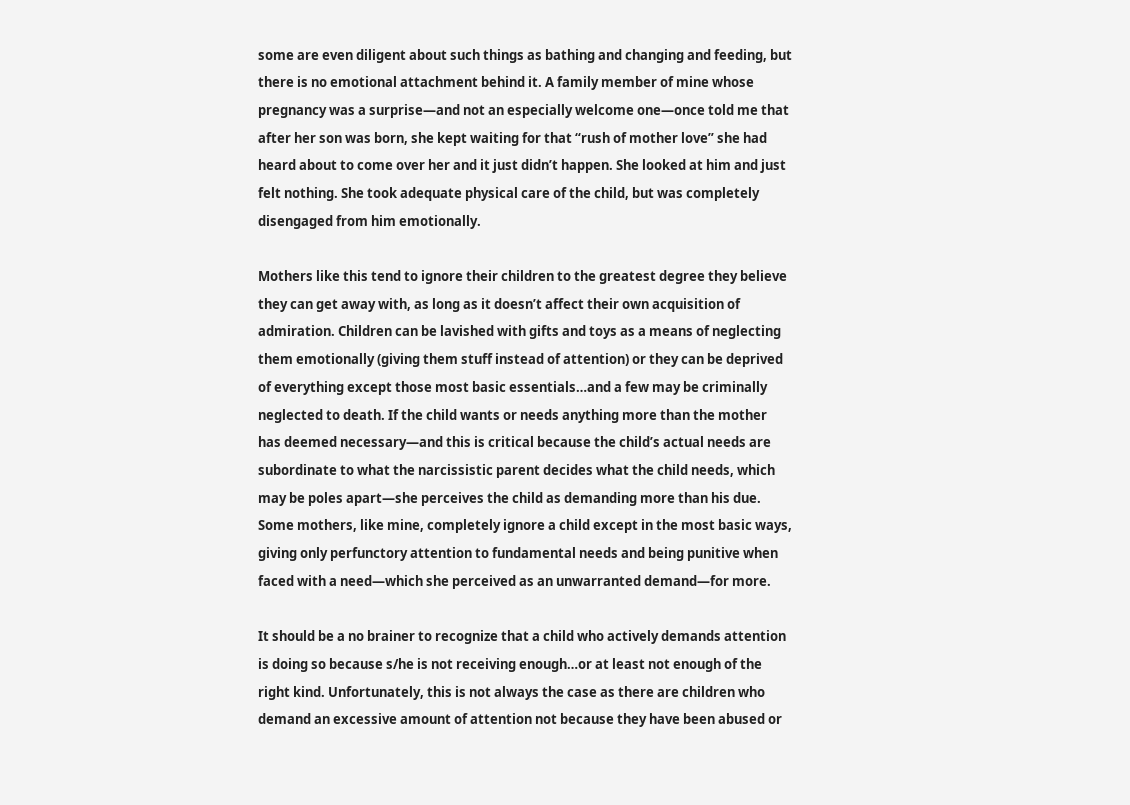some are even diligent about such things as bathing and changing and feeding, but there is no emotional attachment behind it. A family member of mine whose pregnancy was a surprise—and not an especially welcome one—once told me that after her son was born, she kept waiting for that “rush of mother love” she had heard about to come over her and it just didn’t happen. She looked at him and just felt nothing. She took adequate physical care of the child, but was completely disengaged from him emotionally.

Mothers like this tend to ignore their children to the greatest degree they believe they can get away with, as long as it doesn’t affect their own acquisition of admiration. Children can be lavished with gifts and toys as a means of neglecting them emotionally (giving them stuff instead of attention) or they can be deprived of everything except those most basic essentials…and a few may be criminally neglected to death. If the child wants or needs anything more than the mother has deemed necessary—and this is critical because the child’s actual needs are subordinate to what the narcissistic parent decides what the child needs, which may be poles apart—she perceives the child as demanding more than his due. Some mothers, like mine, completely ignore a child except in the most basic ways, giving only perfunctory attention to fundamental needs and being punitive when faced with a need—which she perceived as an unwarranted demand—for more.

It should be a no brainer to recognize that a child who actively demands attention is doing so because s/he is not receiving enough…or at least not enough of the right kind. Unfortunately, this is not always the case as there are children who demand an excessive amount of attention not because they have been abused or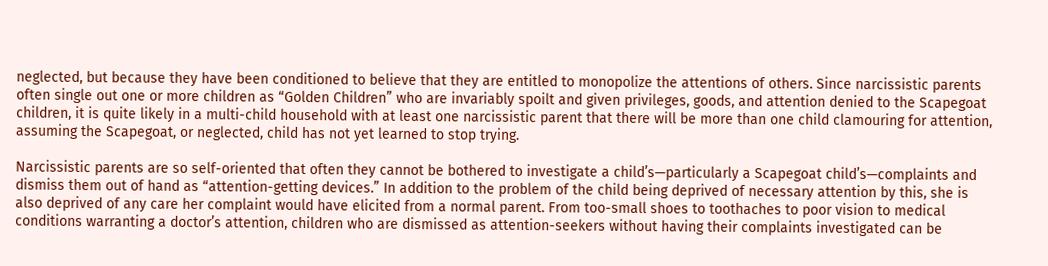neglected, but because they have been conditioned to believe that they are entitled to monopolize the attentions of others. Since narcissistic parents often single out one or more children as “Golden Children” who are invariably spoilt and given privileges, goods, and attention denied to the Scapegoat children, it is quite likely in a multi-child household with at least one narcissistic parent that there will be more than one child clamouring for attention, assuming the Scapegoat, or neglected, child has not yet learned to stop trying.

Narcissistic parents are so self-oriented that often they cannot be bothered to investigate a child’s—particularly a Scapegoat child’s—complaints and dismiss them out of hand as “attention-getting devices.” In addition to the problem of the child being deprived of necessary attention by this, she is also deprived of any care her complaint would have elicited from a normal parent. From too-small shoes to toothaches to poor vision to medical conditions warranting a doctor’s attention, children who are dismissed as attention-seekers without having their complaints investigated can be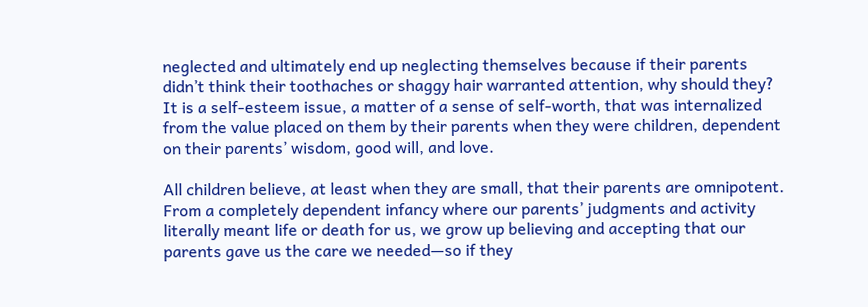neglected and ultimately end up neglecting themselves because if their parents didn’t think their toothaches or shaggy hair warranted attention, why should they? It is a self-esteem issue, a matter of a sense of self-worth, that was internalized from the value placed on them by their parents when they were children, dependent on their parents’ wisdom, good will, and love.

All children believe, at least when they are small, that their parents are omnipotent. From a completely dependent infancy where our parents’ judgments and activity literally meant life or death for us, we grow up believing and accepting that our parents gave us the care we needed—so if they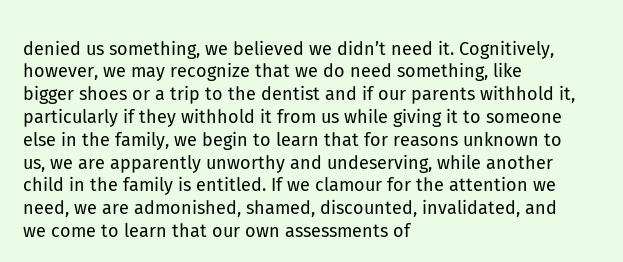denied us something, we believed we didn’t need it. Cognitively, however, we may recognize that we do need something, like bigger shoes or a trip to the dentist and if our parents withhold it, particularly if they withhold it from us while giving it to someone else in the family, we begin to learn that for reasons unknown to us, we are apparently unworthy and undeserving, while another child in the family is entitled. If we clamour for the attention we need, we are admonished, shamed, discounted, invalidated, and we come to learn that our own assessments of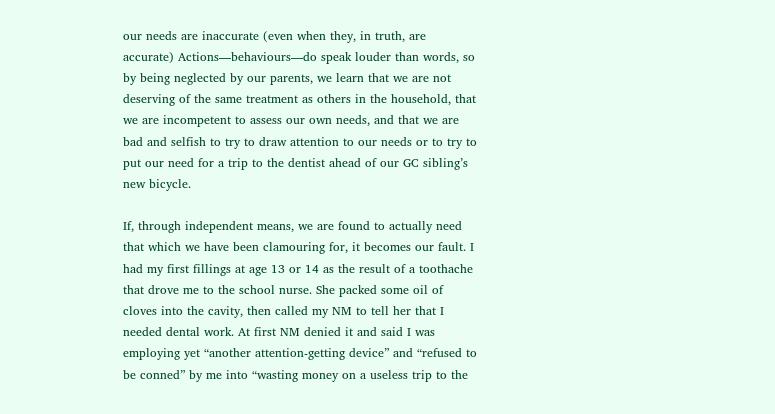our needs are inaccurate (even when they, in truth, are accurate) Actions—behaviours—do speak louder than words, so by being neglected by our parents, we learn that we are not deserving of the same treatment as others in the household, that we are incompetent to assess our own needs, and that we are bad and selfish to try to draw attention to our needs or to try to put our need for a trip to the dentist ahead of our GC sibling’s new bicycle.

If, through independent means, we are found to actually need that which we have been clamouring for, it becomes our fault. I had my first fillings at age 13 or 14 as the result of a toothache that drove me to the school nurse. She packed some oil of cloves into the cavity, then called my NM to tell her that I needed dental work. At first NM denied it and said I was employing yet “another attention-getting device” and “refused to be conned” by me into “wasting money on a useless trip to the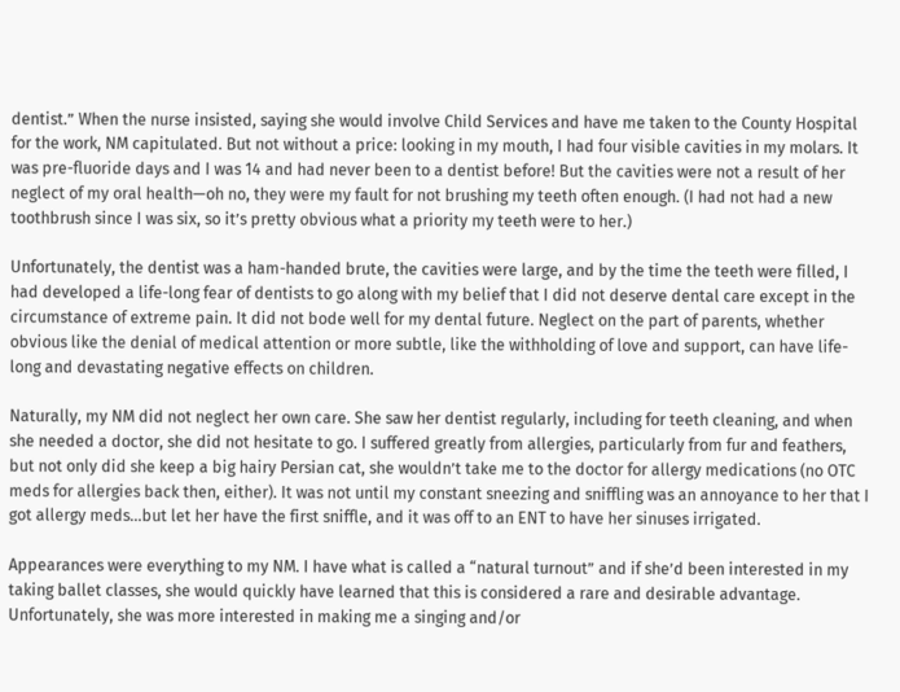dentist.” When the nurse insisted, saying she would involve Child Services and have me taken to the County Hospital for the work, NM capitulated. But not without a price: looking in my mouth, I had four visible cavities in my molars. It was pre-fluoride days and I was 14 and had never been to a dentist before! But the cavities were not a result of her neglect of my oral health—oh no, they were my fault for not brushing my teeth often enough. (I had not had a new toothbrush since I was six, so it’s pretty obvious what a priority my teeth were to her.)

Unfortunately, the dentist was a ham-handed brute, the cavities were large, and by the time the teeth were filled, I had developed a life-long fear of dentists to go along with my belief that I did not deserve dental care except in the circumstance of extreme pain. It did not bode well for my dental future. Neglect on the part of parents, whether obvious like the denial of medical attention or more subtle, like the withholding of love and support, can have life-long and devastating negative effects on children.

Naturally, my NM did not neglect her own care. She saw her dentist regularly, including for teeth cleaning, and when she needed a doctor, she did not hesitate to go. I suffered greatly from allergies, particularly from fur and feathers, but not only did she keep a big hairy Persian cat, she wouldn’t take me to the doctor for allergy medications (no OTC meds for allergies back then, either). It was not until my constant sneezing and sniffling was an annoyance to her that I got allergy meds…but let her have the first sniffle, and it was off to an ENT to have her sinuses irrigated.

Appearances were everything to my NM. I have what is called a “natural turnout” and if she’d been interested in my taking ballet classes, she would quickly have learned that this is considered a rare and desirable advantage. Unfortunately, she was more interested in making me a singing and/or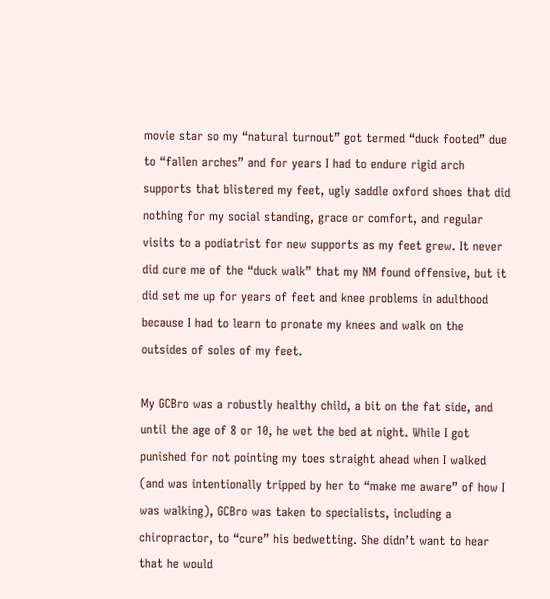movie star so my “natural turnout” got termed “duck footed” due to “fallen arches” and for years I had to endure rigid arch supports that blistered my feet, ugly saddle oxford shoes that did nothing for my social standing, grace or comfort, and regular visits to a podiatrist for new supports as my feet grew. It never did cure me of the “duck walk” that my NM found offensive, but it did set me up for years of feet and knee problems in adulthood because I had to learn to pronate my knees and walk on the outsides of soles of my feet.

My GCBro was a robustly healthy child, a bit on the fat side, and until the age of 8 or 10, he wet the bed at night. While I got punished for not pointing my toes straight ahead when I walked (and was intentionally tripped by her to “make me aware” of how I was walking), GCBro was taken to specialists, including a chiropractor, to “cure” his bedwetting. She didn’t want to hear that he would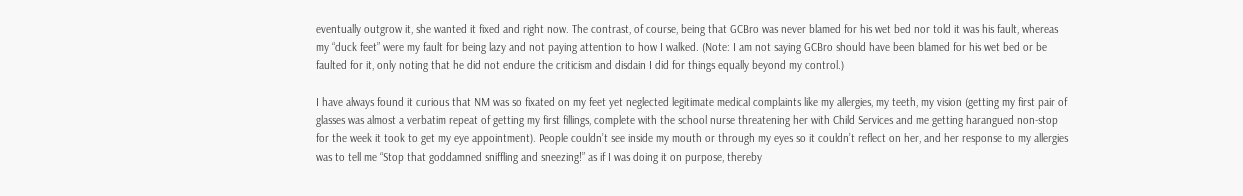eventually outgrow it, she wanted it fixed and right now. The contrast, of course, being that GCBro was never blamed for his wet bed nor told it was his fault, whereas my “duck feet” were my fault for being lazy and not paying attention to how I walked. (Note: I am not saying GCBro should have been blamed for his wet bed or be faulted for it, only noting that he did not endure the criticism and disdain I did for things equally beyond my control.)

I have always found it curious that NM was so fixated on my feet yet neglected legitimate medical complaints like my allergies, my teeth, my vision (getting my first pair of glasses was almost a verbatim repeat of getting my first fillings, complete with the school nurse threatening her with Child Services and me getting harangued non-stop for the week it took to get my eye appointment). People couldn’t see inside my mouth or through my eyes so it couldn’t reflect on her, and her response to my allergies was to tell me “Stop that goddamned sniffling and sneezing!” as if I was doing it on purpose, thereby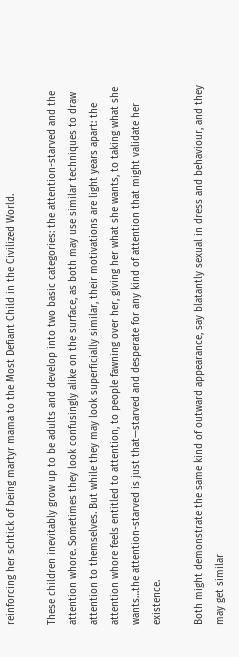reinforcing her schtick of being martyr mama to the Most Defiant Child in the Civilized World.

These children inevitably grow up to be adults and develop into two basic categories: the attention-starved and the attention whore. Sometimes they look confusingly alike on the surface, as both may use similar techniques to draw attention to themselves. But while they may look superficially similar, their motivations are light years apart: the attention whore feels entitled to attention, to people fawning over her, giving her what she wants, to taking what she wants…the attention-starved is just that—starved and desperate for any kind of attention that might validate her existence.

Both might demonstrate the same kind of outward appearance, say blatantly sexual in dress and behaviour, and they may get similar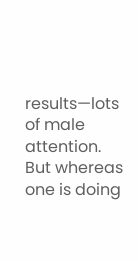results—lots of male attention. But whereas one is doing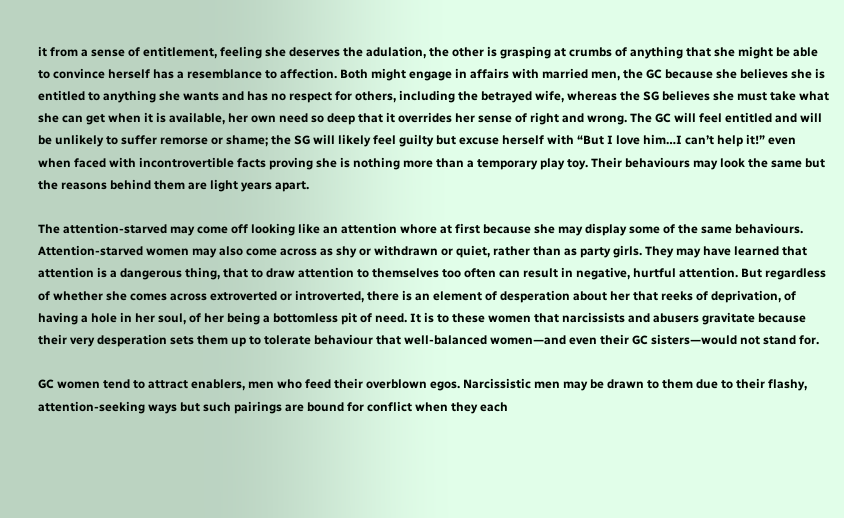it from a sense of entitlement, feeling she deserves the adulation, the other is grasping at crumbs of anything that she might be able to convince herself has a resemblance to affection. Both might engage in affairs with married men, the GC because she believes she is entitled to anything she wants and has no respect for others, including the betrayed wife, whereas the SG believes she must take what she can get when it is available, her own need so deep that it overrides her sense of right and wrong. The GC will feel entitled and will be unlikely to suffer remorse or shame; the SG will likely feel guilty but excuse herself with “But I love him…I can’t help it!” even when faced with incontrovertible facts proving she is nothing more than a temporary play toy. Their behaviours may look the same but the reasons behind them are light years apart.

The attention-starved may come off looking like an attention whore at first because she may display some of the same behaviours. Attention-starved women may also come across as shy or withdrawn or quiet, rather than as party girls. They may have learned that attention is a dangerous thing, that to draw attention to themselves too often can result in negative, hurtful attention. But regardless of whether she comes across extroverted or introverted, there is an element of desperation about her that reeks of deprivation, of having a hole in her soul, of her being a bottomless pit of need. It is to these women that narcissists and abusers gravitate because their very desperation sets them up to tolerate behaviour that well-balanced women—and even their GC sisters—would not stand for.

GC women tend to attract enablers, men who feed their overblown egos. Narcissistic men may be drawn to them due to their flashy, attention-seeking ways but such pairings are bound for conflict when they each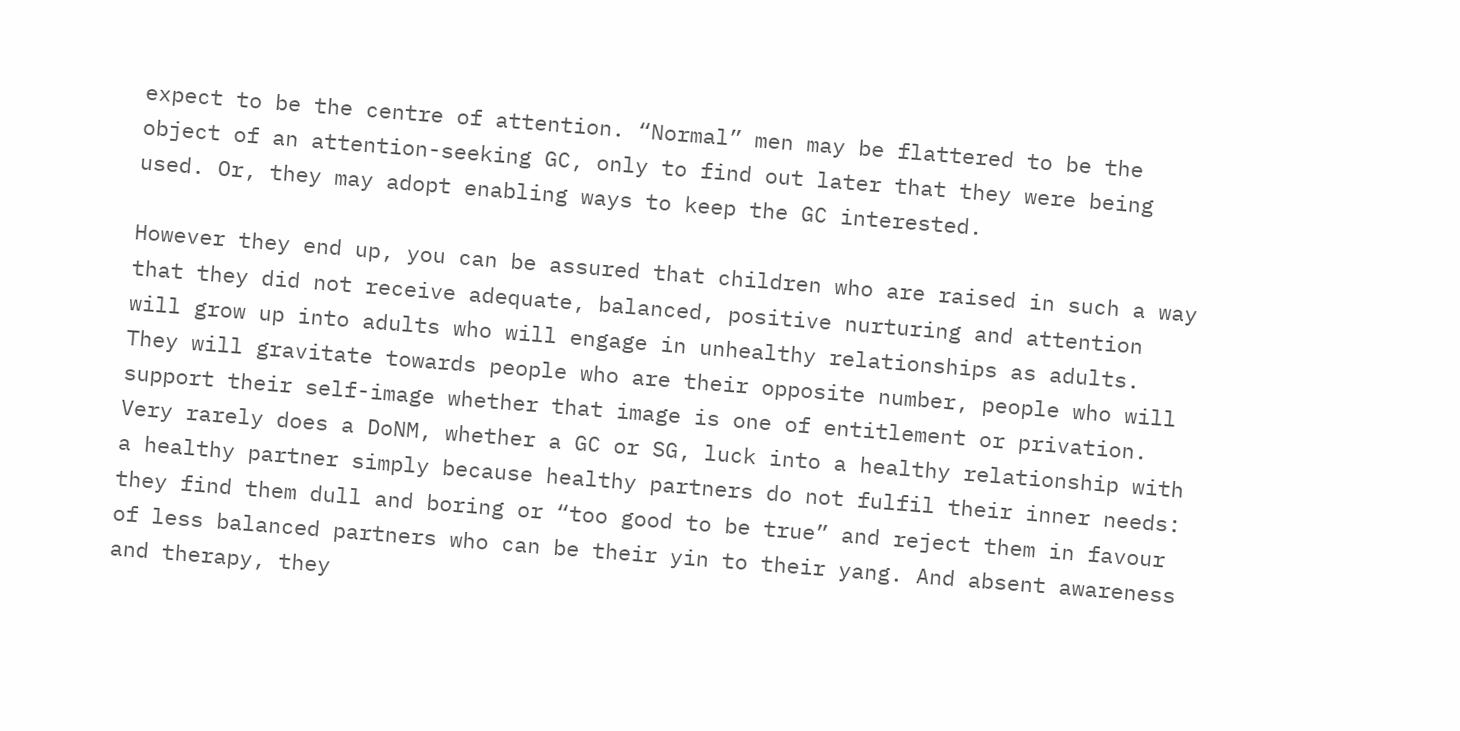expect to be the centre of attention. “Normal” men may be flattered to be the object of an attention-seeking GC, only to find out later that they were being used. Or, they may adopt enabling ways to keep the GC interested.

However they end up, you can be assured that children who are raised in such a way that they did not receive adequate, balanced, positive nurturing and attention will grow up into adults who will engage in unhealthy relationships as adults. They will gravitate towards people who are their opposite number, people who will support their self-image whether that image is one of entitlement or privation. Very rarely does a DoNM, whether a GC or SG, luck into a healthy relationship with a healthy partner simply because healthy partners do not fulfil their inner needs: they find them dull and boring or “too good to be true” and reject them in favour of less balanced partners who can be their yin to their yang. And absent awareness and therapy, they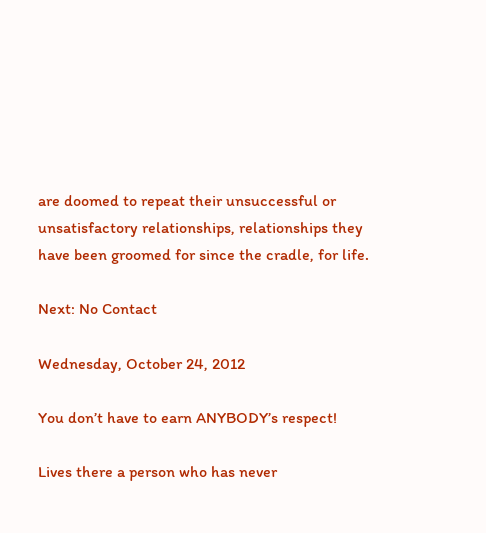are doomed to repeat their unsuccessful or unsatisfactory relationships, relationships they have been groomed for since the cradle, for life.

Next: No Contact

Wednesday, October 24, 2012

You don’t have to earn ANYBODY’s respect!

Lives there a person who has never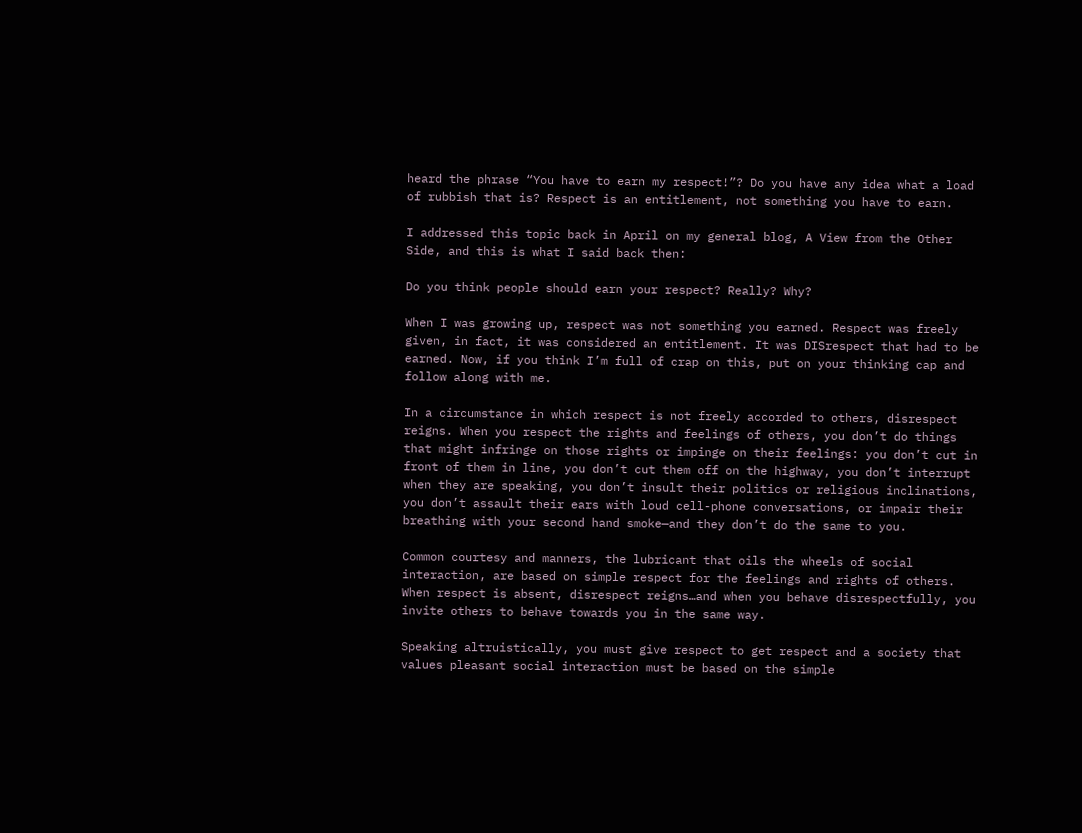heard the phrase “You have to earn my respect!”? Do you have any idea what a load of rubbish that is? Respect is an entitlement, not something you have to earn.

I addressed this topic back in April on my general blog, A View from the Other Side, and this is what I said back then:

Do you think people should earn your respect? Really? Why?

When I was growing up, respect was not something you earned. Respect was freely given, in fact, it was considered an entitlement. It was DISrespect that had to be earned. Now, if you think I’m full of crap on this, put on your thinking cap and follow along with me.

In a circumstance in which respect is not freely accorded to others, disrespect reigns. When you respect the rights and feelings of others, you don’t do things that might infringe on those rights or impinge on their feelings: you don’t cut in front of them in line, you don’t cut them off on the highway, you don’t interrupt when they are speaking, you don’t insult their politics or religious inclinations, you don’t assault their ears with loud cell-phone conversations, or impair their breathing with your second hand smoke—and they don’t do the same to you.

Common courtesy and manners, the lubricant that oils the wheels of social interaction, are based on simple respect for the feelings and rights of others. When respect is absent, disrespect reigns…and when you behave disrespectfully, you invite others to behave towards you in the same way.

Speaking altruistically, you must give respect to get respect and a society that values pleasant social interaction must be based on the simple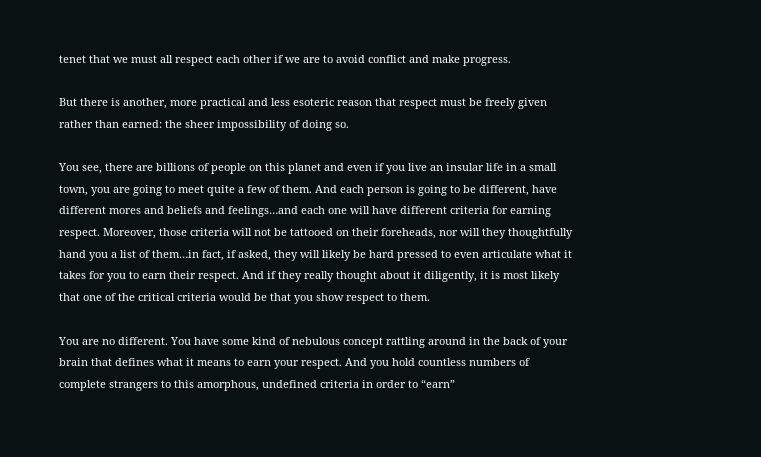tenet that we must all respect each other if we are to avoid conflict and make progress.

But there is another, more practical and less esoteric reason that respect must be freely given rather than earned: the sheer impossibility of doing so.

You see, there are billions of people on this planet and even if you live an insular life in a small town, you are going to meet quite a few of them. And each person is going to be different, have different mores and beliefs and feelings…and each one will have different criteria for earning respect. Moreover, those criteria will not be tattooed on their foreheads, nor will they thoughtfully hand you a list of them…in fact, if asked, they will likely be hard pressed to even articulate what it takes for you to earn their respect. And if they really thought about it diligently, it is most likely that one of the critical criteria would be that you show respect to them.

You are no different. You have some kind of nebulous concept rattling around in the back of your brain that defines what it means to earn your respect. And you hold countless numbers of complete strangers to this amorphous, undefined criteria in order to “earn”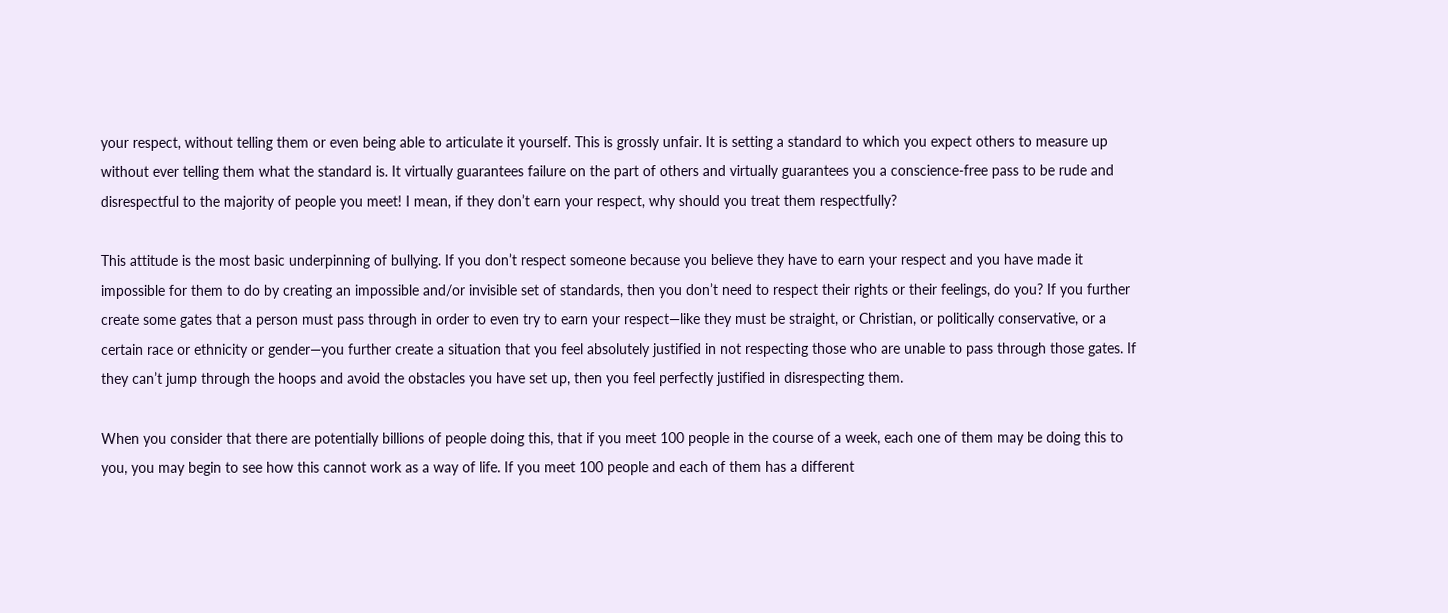your respect, without telling them or even being able to articulate it yourself. This is grossly unfair. It is setting a standard to which you expect others to measure up without ever telling them what the standard is. It virtually guarantees failure on the part of others and virtually guarantees you a conscience-free pass to be rude and disrespectful to the majority of people you meet! I mean, if they don’t earn your respect, why should you treat them respectfully?

This attitude is the most basic underpinning of bullying. If you don’t respect someone because you believe they have to earn your respect and you have made it impossible for them to do by creating an impossible and/or invisible set of standards, then you don’t need to respect their rights or their feelings, do you? If you further create some gates that a person must pass through in order to even try to earn your respect—like they must be straight, or Christian, or politically conservative, or a certain race or ethnicity or gender—you further create a situation that you feel absolutely justified in not respecting those who are unable to pass through those gates. If they can’t jump through the hoops and avoid the obstacles you have set up, then you feel perfectly justified in disrespecting them.

When you consider that there are potentially billions of people doing this, that if you meet 100 people in the course of a week, each one of them may be doing this to you, you may begin to see how this cannot work as a way of life. If you meet 100 people and each of them has a different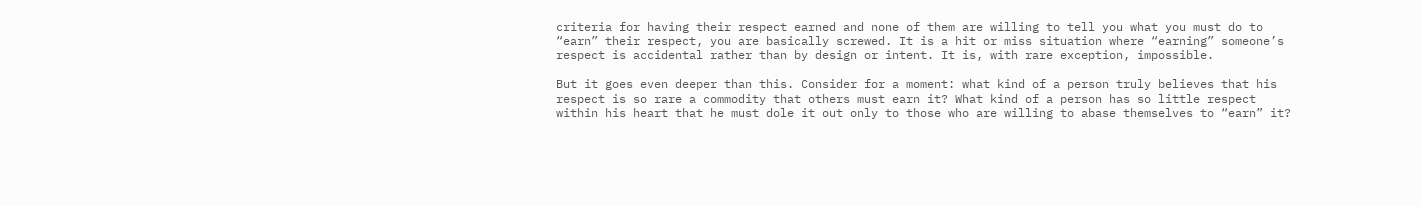criteria for having their respect earned and none of them are willing to tell you what you must do to “earn” their respect, you are basically screwed. It is a hit or miss situation where “earning” someone’s respect is accidental rather than by design or intent. It is, with rare exception, impossible.

But it goes even deeper than this. Consider for a moment: what kind of a person truly believes that his respect is so rare a commodity that others must earn it? What kind of a person has so little respect within his heart that he must dole it out only to those who are willing to abase themselves to “earn” it?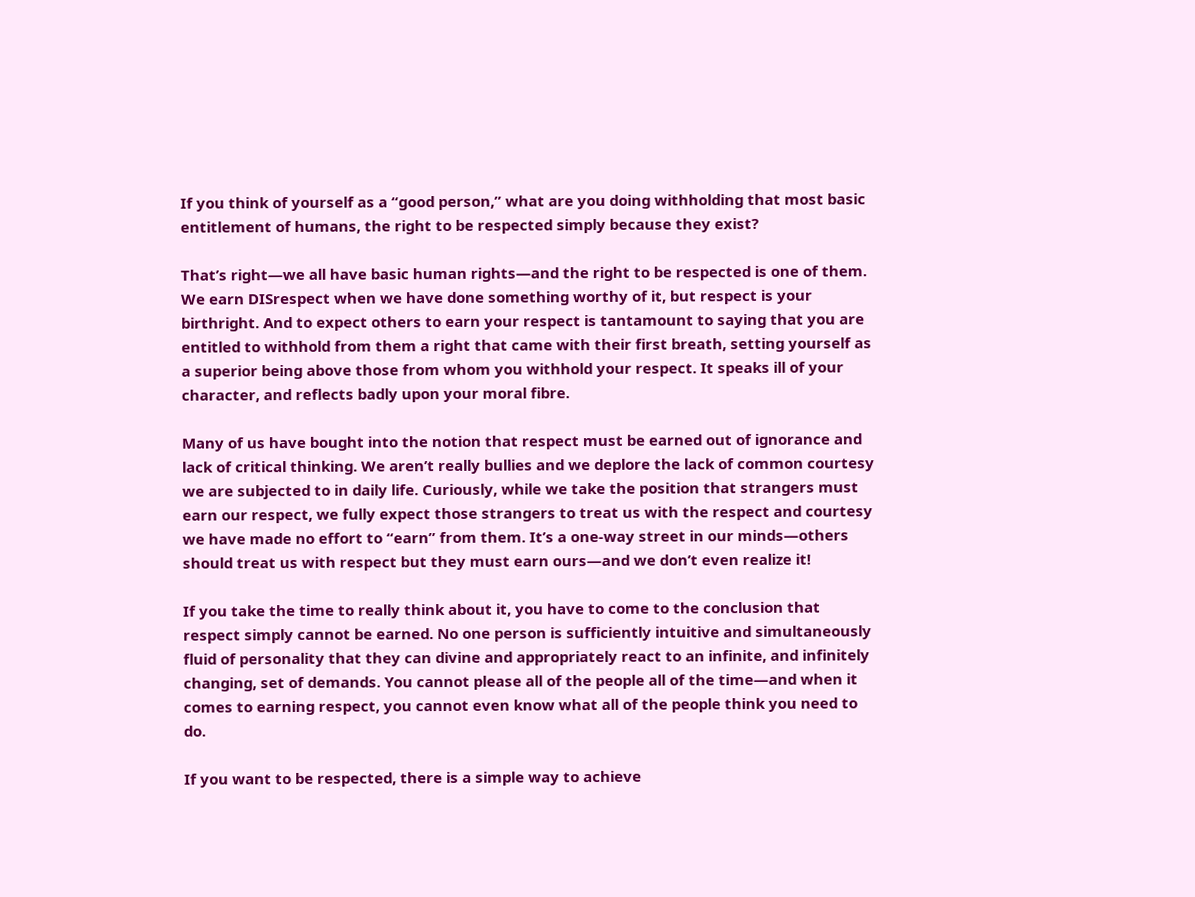If you think of yourself as a “good person,” what are you doing withholding that most basic entitlement of humans, the right to be respected simply because they exist?

That’s right—we all have basic human rights—and the right to be respected is one of them. We earn DISrespect when we have done something worthy of it, but respect is your birthright. And to expect others to earn your respect is tantamount to saying that you are entitled to withhold from them a right that came with their first breath, setting yourself as a superior being above those from whom you withhold your respect. It speaks ill of your character, and reflects badly upon your moral fibre.

Many of us have bought into the notion that respect must be earned out of ignorance and lack of critical thinking. We aren’t really bullies and we deplore the lack of common courtesy we are subjected to in daily life. Curiously, while we take the position that strangers must earn our respect, we fully expect those strangers to treat us with the respect and courtesy we have made no effort to “earn” from them. It’s a one-way street in our minds—others should treat us with respect but they must earn ours—and we don’t even realize it!

If you take the time to really think about it, you have to come to the conclusion that respect simply cannot be earned. No one person is sufficiently intuitive and simultaneously fluid of personality that they can divine and appropriately react to an infinite, and infinitely changing, set of demands. You cannot please all of the people all of the time—and when it comes to earning respect, you cannot even know what all of the people think you need to do.

If you want to be respected, there is a simple way to achieve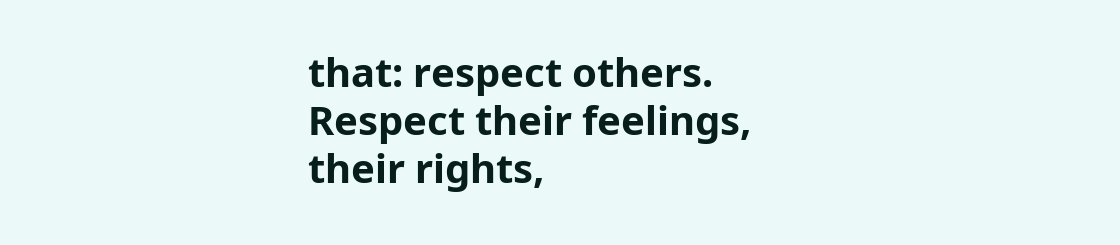that: respect others. Respect their feelings, their rights,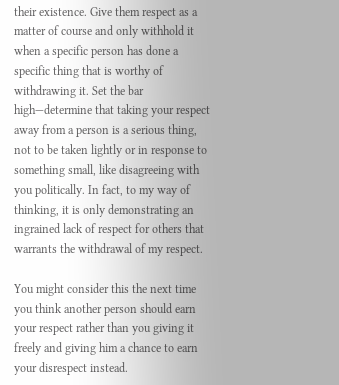their existence. Give them respect as a matter of course and only withhold it when a specific person has done a specific thing that is worthy of withdrawing it. Set the bar high—determine that taking your respect away from a person is a serious thing, not to be taken lightly or in response to something small, like disagreeing with you politically. In fact, to my way of thinking, it is only demonstrating an ingrained lack of respect for others that warrants the withdrawal of my respect.

You might consider this the next time you think another person should earn your respect rather than you giving it freely and giving him a chance to earn your disrespect instead.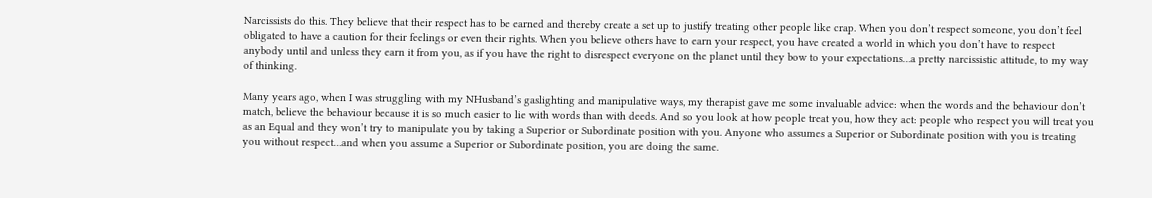Narcissists do this. They believe that their respect has to be earned and thereby create a set up to justify treating other people like crap. When you don’t respect someone, you don’t feel obligated to have a caution for their feelings or even their rights. When you believe others have to earn your respect, you have created a world in which you don’t have to respect anybody until and unless they earn it from you, as if you have the right to disrespect everyone on the planet until they bow to your expectations…a pretty narcissistic attitude, to my way of thinking.

Many years ago, when I was struggling with my NHusband’s gaslighting and manipulative ways, my therapist gave me some invaluable advice: when the words and the behaviour don’t match, believe the behaviour because it is so much easier to lie with words than with deeds. And so you look at how people treat you, how they act: people who respect you will treat you as an Equal and they won’t try to manipulate you by taking a Superior or Subordinate position with you. Anyone who assumes a Superior or Subordinate position with you is treating you without respect…and when you assume a Superior or Subordinate position, you are doing the same.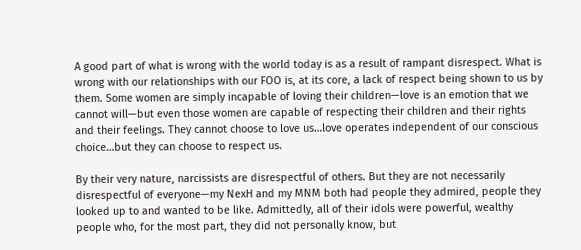A good part of what is wrong with the world today is as a result of rampant disrespect. What is wrong with our relationships with our FOO is, at its core, a lack of respect being shown to us by them. Some women are simply incapable of loving their children—love is an emotion that we cannot will—but even those women are capable of respecting their children and their rights and their feelings. They cannot choose to love us…love operates independent of our conscious choice…but they can choose to respect us.

By their very nature, narcissists are disrespectful of others. But they are not necessarily disrespectful of everyone—my NexH and my MNM both had people they admired, people they looked up to and wanted to be like. Admittedly, all of their idols were powerful, wealthy people who, for the most part, they did not personally know, but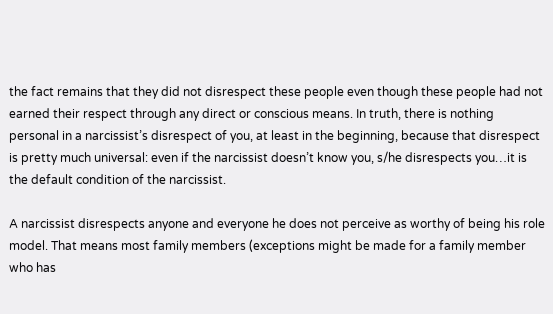the fact remains that they did not disrespect these people even though these people had not earned their respect through any direct or conscious means. In truth, there is nothing personal in a narcissist’s disrespect of you, at least in the beginning, because that disrespect is pretty much universal: even if the narcissist doesn’t know you, s/he disrespects you…it is the default condition of the narcissist.

A narcissist disrespects anyone and everyone he does not perceive as worthy of being his role model. That means most family members (exceptions might be made for a family member who has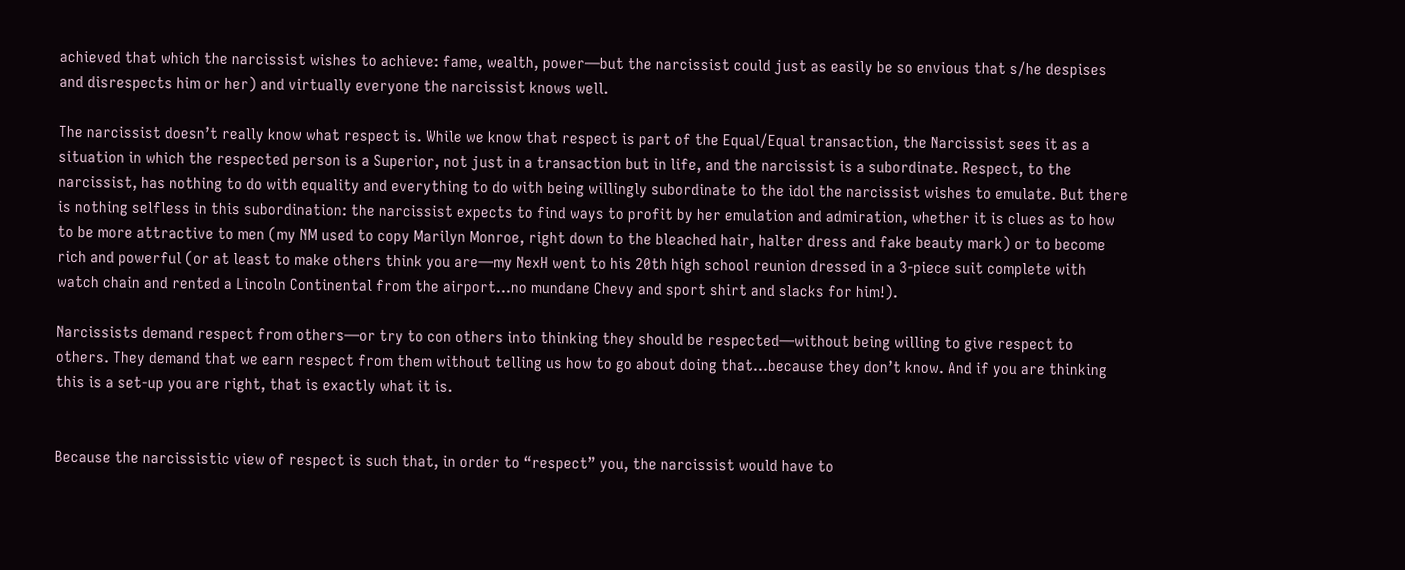achieved that which the narcissist wishes to achieve: fame, wealth, power—but the narcissist could just as easily be so envious that s/he despises and disrespects him or her) and virtually everyone the narcissist knows well.

The narcissist doesn’t really know what respect is. While we know that respect is part of the Equal/Equal transaction, the Narcissist sees it as a situation in which the respected person is a Superior, not just in a transaction but in life, and the narcissist is a subordinate. Respect, to the narcissist, has nothing to do with equality and everything to do with being willingly subordinate to the idol the narcissist wishes to emulate. But there is nothing selfless in this subordination: the narcissist expects to find ways to profit by her emulation and admiration, whether it is clues as to how to be more attractive to men (my NM used to copy Marilyn Monroe, right down to the bleached hair, halter dress and fake beauty mark) or to become rich and powerful (or at least to make others think you are—my NexH went to his 20th high school reunion dressed in a 3-piece suit complete with watch chain and rented a Lincoln Continental from the airport…no mundane Chevy and sport shirt and slacks for him!).

Narcissists demand respect from others—or try to con others into thinking they should be respected—without being willing to give respect to others. They demand that we earn respect from them without telling us how to go about doing that…because they don’t know. And if you are thinking this is a set-up you are right, that is exactly what it is.


Because the narcissistic view of respect is such that, in order to “respect” you, the narcissist would have to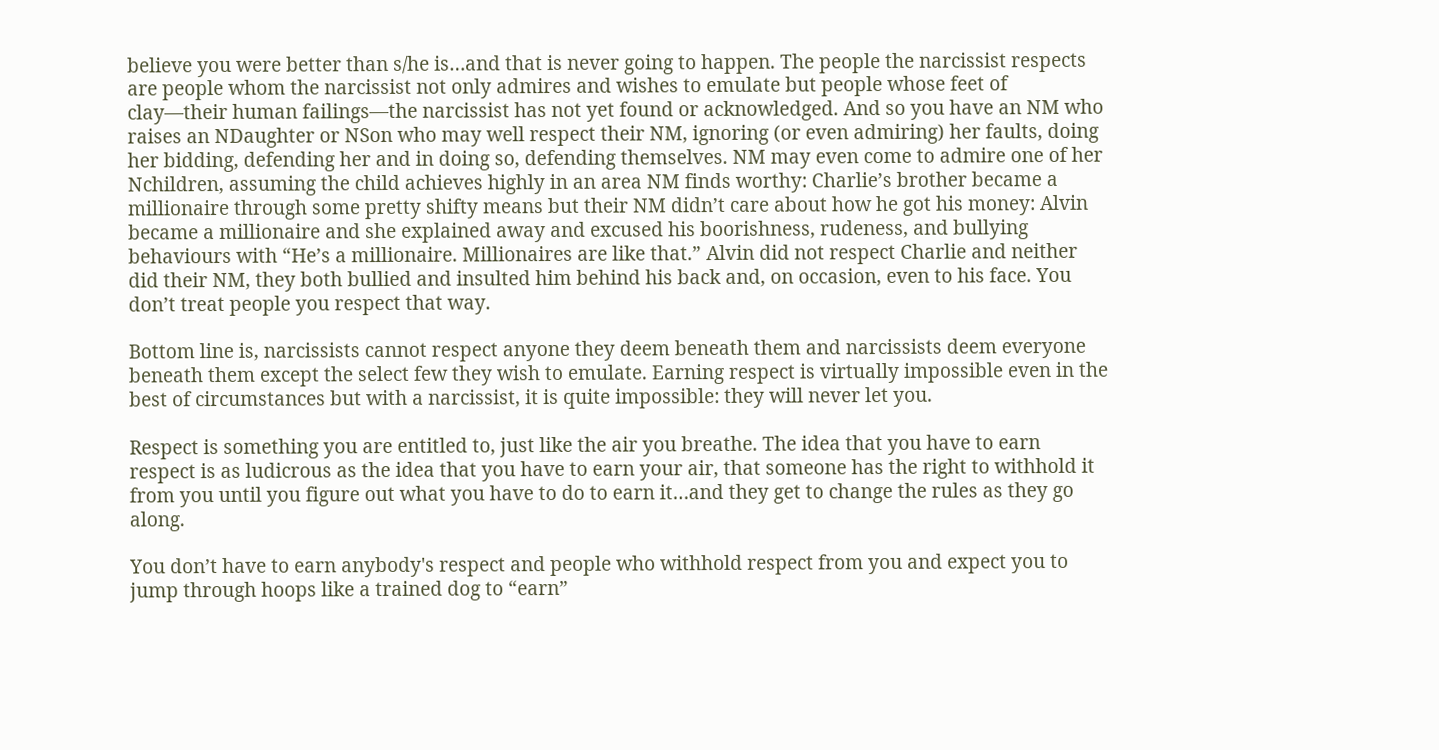believe you were better than s/he is…and that is never going to happen. The people the narcissist respects are people whom the narcissist not only admires and wishes to emulate but people whose feet of clay—their human failings—the narcissist has not yet found or acknowledged. And so you have an NM who raises an NDaughter or NSon who may well respect their NM, ignoring (or even admiring) her faults, doing her bidding, defending her and in doing so, defending themselves. NM may even come to admire one of her Nchildren, assuming the child achieves highly in an area NM finds worthy: Charlie’s brother became a millionaire through some pretty shifty means but their NM didn’t care about how he got his money: Alvin became a millionaire and she explained away and excused his boorishness, rudeness, and bullying behaviours with “He’s a millionaire. Millionaires are like that.” Alvin did not respect Charlie and neither did their NM, they both bullied and insulted him behind his back and, on occasion, even to his face. You don’t treat people you respect that way.

Bottom line is, narcissists cannot respect anyone they deem beneath them and narcissists deem everyone beneath them except the select few they wish to emulate. Earning respect is virtually impossible even in the best of circumstances but with a narcissist, it is quite impossible: they will never let you.

Respect is something you are entitled to, just like the air you breathe. The idea that you have to earn respect is as ludicrous as the idea that you have to earn your air, that someone has the right to withhold it from you until you figure out what you have to do to earn it…and they get to change the rules as they go along.

You don’t have to earn anybody's respect and people who withhold respect from you and expect you to jump through hoops like a trained dog to “earn”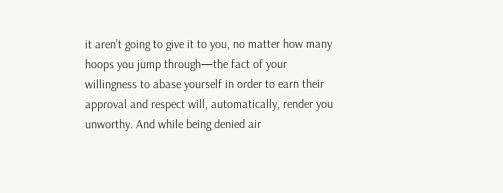it aren’t going to give it to you, no matter how many hoops you jump through—the fact of your willingness to abase yourself in order to earn their approval and respect will, automatically, render you unworthy. And while being denied air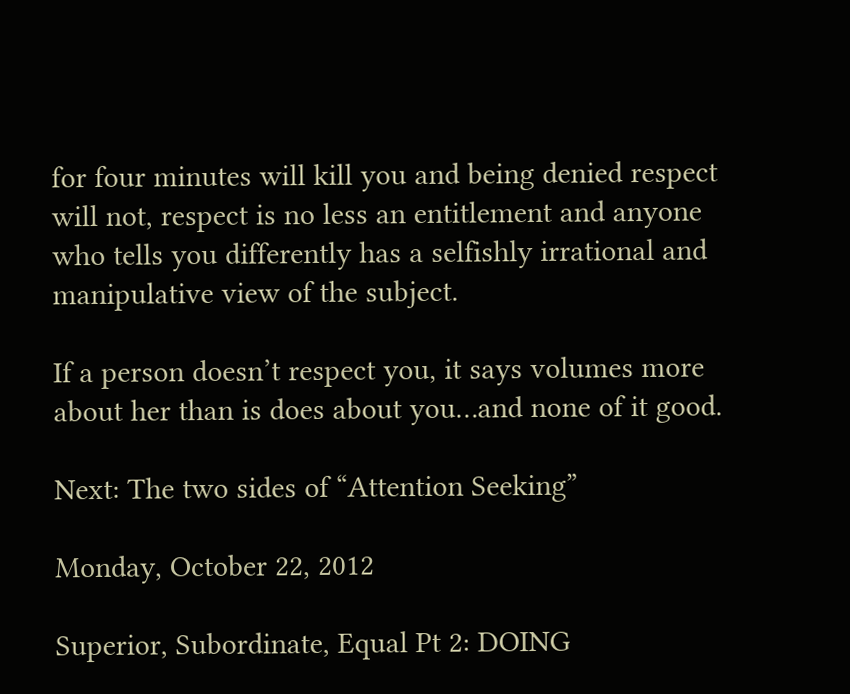for four minutes will kill you and being denied respect will not, respect is no less an entitlement and anyone who tells you differently has a selfishly irrational and manipulative view of the subject.

If a person doesn’t respect you, it says volumes more about her than is does about you…and none of it good.

Next: The two sides of “Attention Seeking”

Monday, October 22, 2012

Superior, Subordinate, Equal Pt 2: DOING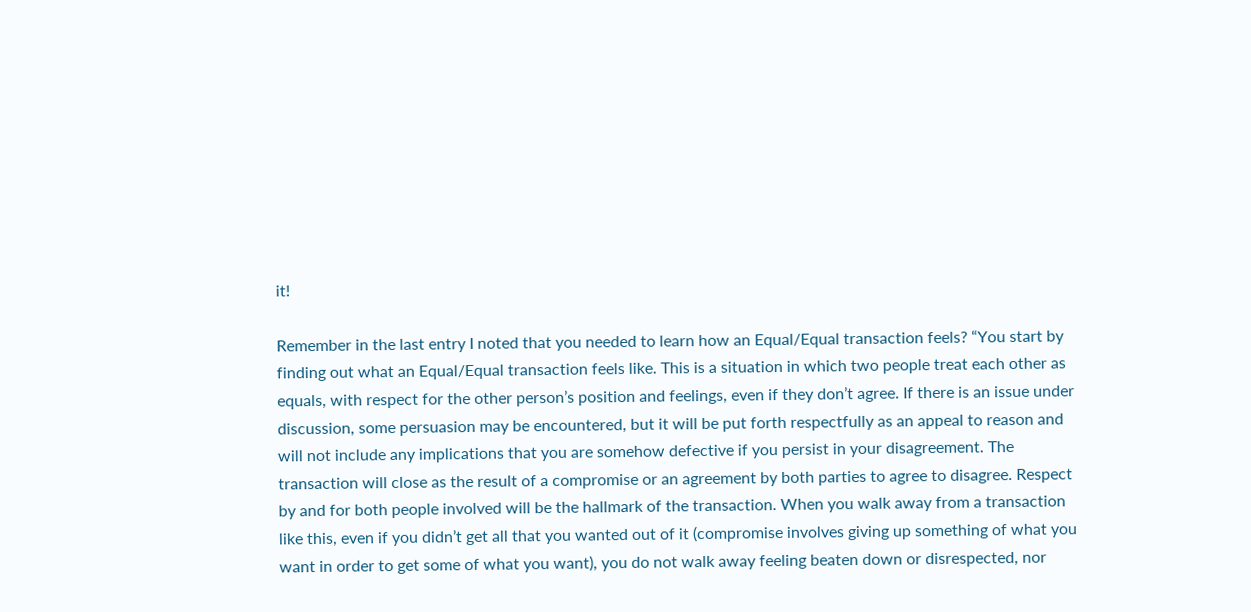it!

Remember in the last entry I noted that you needed to learn how an Equal/Equal transaction feels? “You start by finding out what an Equal/Equal transaction feels like. This is a situation in which two people treat each other as equals, with respect for the other person’s position and feelings, even if they don’t agree. If there is an issue under discussion, some persuasion may be encountered, but it will be put forth respectfully as an appeal to reason and will not include any implications that you are somehow defective if you persist in your disagreement. The transaction will close as the result of a compromise or an agreement by both parties to agree to disagree. Respect by and for both people involved will be the hallmark of the transaction. When you walk away from a transaction like this, even if you didn’t get all that you wanted out of it (compromise involves giving up something of what you want in order to get some of what you want), you do not walk away feeling beaten down or disrespected, nor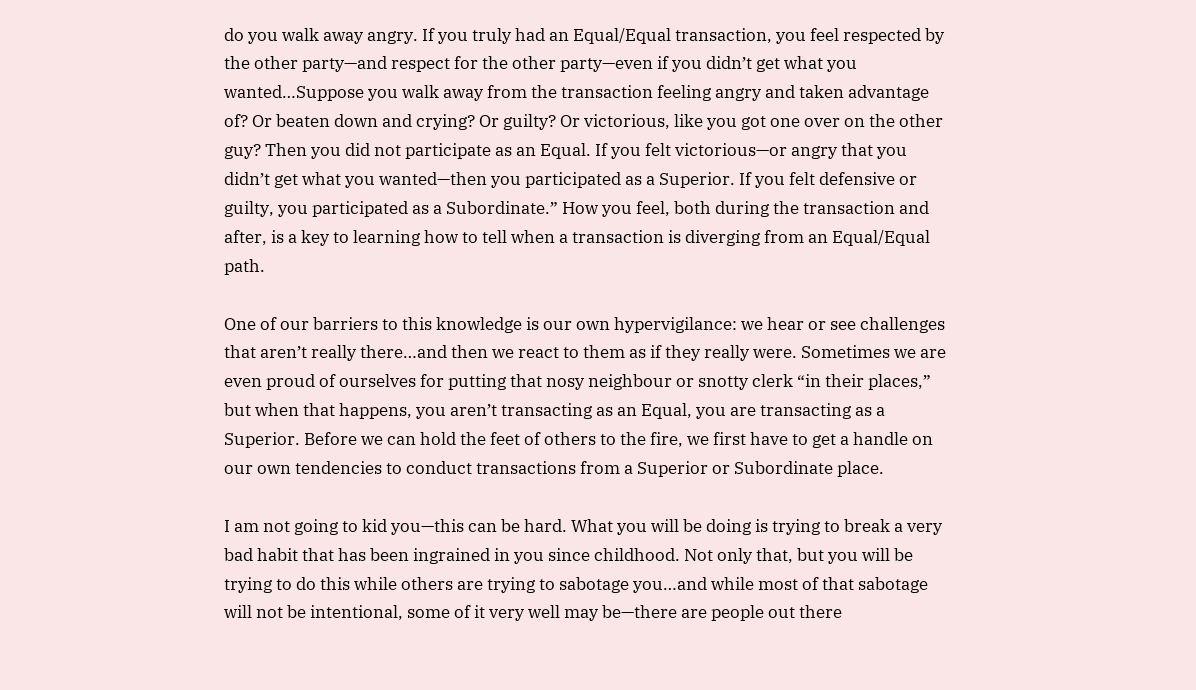do you walk away angry. If you truly had an Equal/Equal transaction, you feel respected by the other party—and respect for the other party—even if you didn’t get what you wanted…Suppose you walk away from the transaction feeling angry and taken advantage of? Or beaten down and crying? Or guilty? Or victorious, like you got one over on the other guy? Then you did not participate as an Equal. If you felt victorious—or angry that you didn’t get what you wanted—then you participated as a Superior. If you felt defensive or guilty, you participated as a Subordinate.” How you feel, both during the transaction and after, is a key to learning how to tell when a transaction is diverging from an Equal/Equal path.

One of our barriers to this knowledge is our own hypervigilance: we hear or see challenges that aren’t really there…and then we react to them as if they really were. Sometimes we are even proud of ourselves for putting that nosy neighbour or snotty clerk “in their places,” but when that happens, you aren’t transacting as an Equal, you are transacting as a Superior. Before we can hold the feet of others to the fire, we first have to get a handle on our own tendencies to conduct transactions from a Superior or Subordinate place.

I am not going to kid you—this can be hard. What you will be doing is trying to break a very bad habit that has been ingrained in you since childhood. Not only that, but you will be trying to do this while others are trying to sabotage you…and while most of that sabotage will not be intentional, some of it very well may be—there are people out there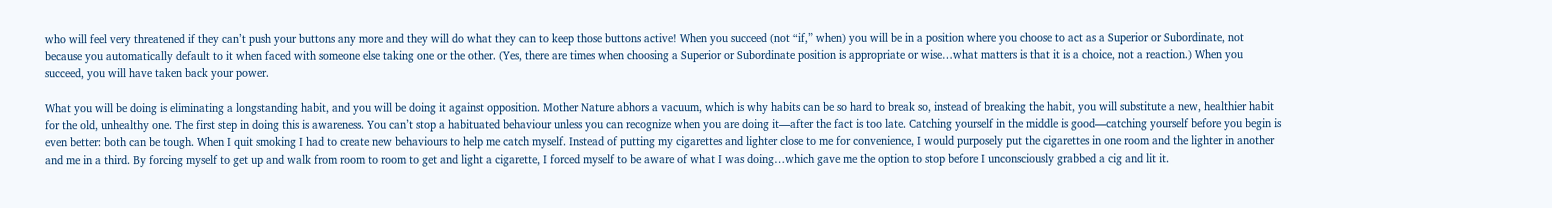who will feel very threatened if they can’t push your buttons any more and they will do what they can to keep those buttons active! When you succeed (not “if,” when) you will be in a position where you choose to act as a Superior or Subordinate, not because you automatically default to it when faced with someone else taking one or the other. (Yes, there are times when choosing a Superior or Subordinate position is appropriate or wise…what matters is that it is a choice, not a reaction.) When you succeed, you will have taken back your power.

What you will be doing is eliminating a longstanding habit, and you will be doing it against opposition. Mother Nature abhors a vacuum, which is why habits can be so hard to break so, instead of breaking the habit, you will substitute a new, healthier habit for the old, unhealthy one. The first step in doing this is awareness. You can’t stop a habituated behaviour unless you can recognize when you are doing it—after the fact is too late. Catching yourself in the middle is good—catching yourself before you begin is even better: both can be tough. When I quit smoking I had to create new behaviours to help me catch myself. Instead of putting my cigarettes and lighter close to me for convenience, I would purposely put the cigarettes in one room and the lighter in another and me in a third. By forcing myself to get up and walk from room to room to get and light a cigarette, I forced myself to be aware of what I was doing…which gave me the option to stop before I unconsciously grabbed a cig and lit it.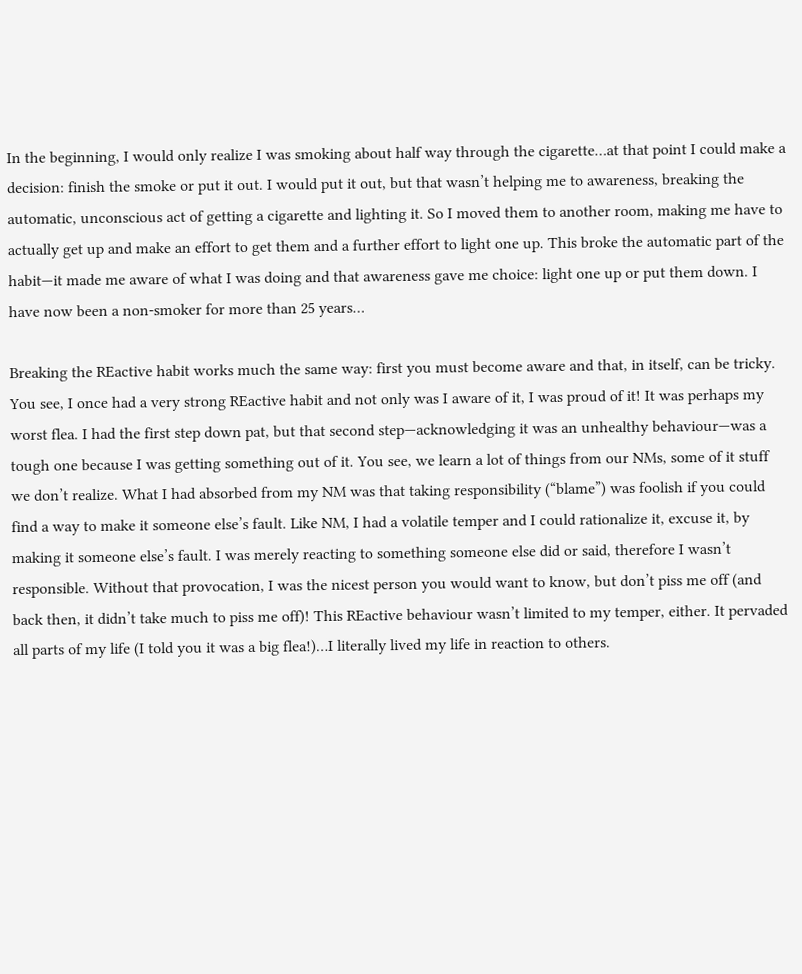In the beginning, I would only realize I was smoking about half way through the cigarette…at that point I could make a decision: finish the smoke or put it out. I would put it out, but that wasn’t helping me to awareness, breaking the automatic, unconscious act of getting a cigarette and lighting it. So I moved them to another room, making me have to actually get up and make an effort to get them and a further effort to light one up. This broke the automatic part of the habit—it made me aware of what I was doing and that awareness gave me choice: light one up or put them down. I have now been a non-smoker for more than 25 years…

Breaking the REactive habit works much the same way: first you must become aware and that, in itself, can be tricky. You see, I once had a very strong REactive habit and not only was I aware of it, I was proud of it! It was perhaps my worst flea. I had the first step down pat, but that second step—acknowledging it was an unhealthy behaviour—was a tough one because I was getting something out of it. You see, we learn a lot of things from our NMs, some of it stuff we don’t realize. What I had absorbed from my NM was that taking responsibility (“blame”) was foolish if you could find a way to make it someone else’s fault. Like NM, I had a volatile temper and I could rationalize it, excuse it, by making it someone else’s fault. I was merely reacting to something someone else did or said, therefore I wasn’t responsible. Without that provocation, I was the nicest person you would want to know, but don’t piss me off (and back then, it didn’t take much to piss me off)! This REactive behaviour wasn’t limited to my temper, either. It pervaded all parts of my life (I told you it was a big flea!)…I literally lived my life in reaction to others.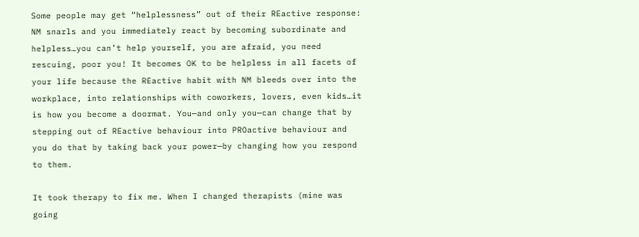Some people may get “helplessness” out of their REactive response: NM snarls and you immediately react by becoming subordinate and helpless…you can’t help yourself, you are afraid, you need rescuing, poor you! It becomes OK to be helpless in all facets of your life because the REactive habit with NM bleeds over into the workplace, into relationships with coworkers, lovers, even kids…it is how you become a doormat. You—and only you—can change that by stepping out of REactive behaviour into PROactive behaviour and you do that by taking back your power—by changing how you respond to them.

It took therapy to fix me. When I changed therapists (mine was going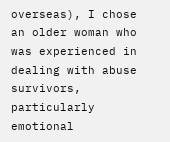overseas), I chose an older woman who was experienced in dealing with abuse survivors, particularly emotional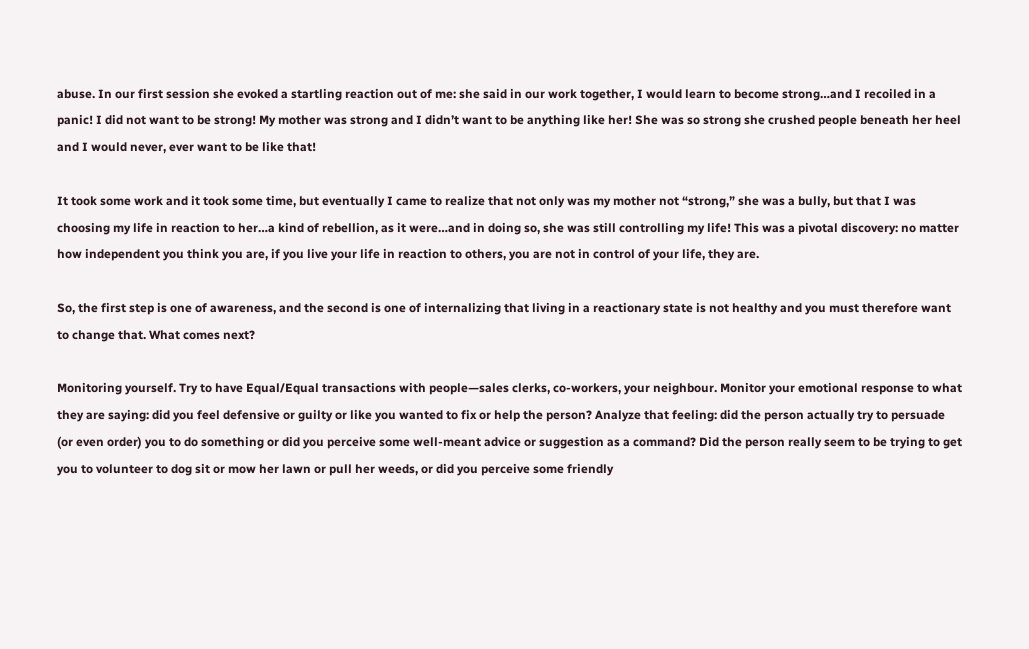abuse. In our first session she evoked a startling reaction out of me: she said in our work together, I would learn to become strong…and I recoiled in a panic! I did not want to be strong! My mother was strong and I didn’t want to be anything like her! She was so strong she crushed people beneath her heel and I would never, ever want to be like that!

It took some work and it took some time, but eventually I came to realize that not only was my mother not “strong,” she was a bully, but that I was choosing my life in reaction to her…a kind of rebellion, as it were…and in doing so, she was still controlling my life! This was a pivotal discovery: no matter how independent you think you are, if you live your life in reaction to others, you are not in control of your life, they are.

So, the first step is one of awareness, and the second is one of internalizing that living in a reactionary state is not healthy and you must therefore want to change that. What comes next?

Monitoring yourself. Try to have Equal/Equal transactions with people—sales clerks, co-workers, your neighbour. Monitor your emotional response to what they are saying: did you feel defensive or guilty or like you wanted to fix or help the person? Analyze that feeling: did the person actually try to persuade (or even order) you to do something or did you perceive some well-meant advice or suggestion as a command? Did the person really seem to be trying to get you to volunteer to dog sit or mow her lawn or pull her weeds, or did you perceive some friendly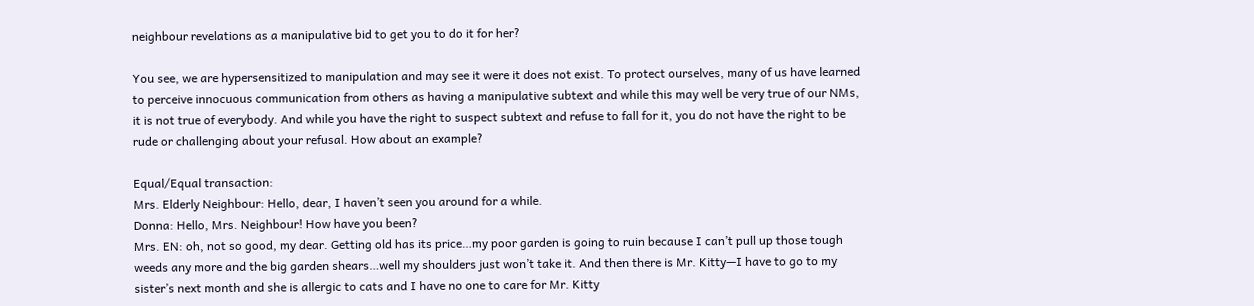neighbour revelations as a manipulative bid to get you to do it for her?

You see, we are hypersensitized to manipulation and may see it were it does not exist. To protect ourselves, many of us have learned to perceive innocuous communication from others as having a manipulative subtext and while this may well be very true of our NMs, it is not true of everybody. And while you have the right to suspect subtext and refuse to fall for it, you do not have the right to be rude or challenging about your refusal. How about an example?

Equal/Equal transaction:
Mrs. Elderly Neighbour: Hello, dear, I haven’t seen you around for a while.
Donna: Hello, Mrs. Neighbour! How have you been?
Mrs. EN: oh, not so good, my dear. Getting old has its price…my poor garden is going to ruin because I can’t pull up those tough weeds any more and the big garden shears…well my shoulders just won’t take it. And then there is Mr. Kitty—I have to go to my sister’s next month and she is allergic to cats and I have no one to care for Mr. Kitty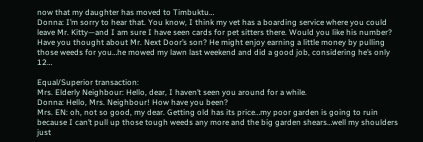now that my daughter has moved to Timbuktu…
Donna: I’m sorry to hear that. You know, I think my vet has a boarding service where you could leave Mr. Kitty—and I am sure I have seen cards for pet sitters there. Would you like his number? Have you thought about Mr. Next Door’s son? He might enjoy earning a little money by pulling those weeds for you…he mowed my lawn last weekend and did a good job, considering he’s only 12…

Equal/Superior transaction:
Mrs. Elderly Neighbour: Hello, dear, I haven’t seen you around for a while.
Donna: Hello, Mrs. Neighbour! How have you been?
Mrs. EN: oh, not so good, my dear. Getting old has its price…my poor garden is going to ruin because I can’t pull up those tough weeds any more and the big garden shears…well my shoulders just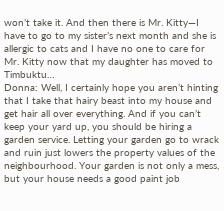won’t take it. And then there is Mr. Kitty—I have to go to my sister’s next month and she is allergic to cats and I have no one to care for Mr. Kitty now that my daughter has moved to Timbuktu…
Donna: Well, I certainly hope you aren’t hinting that I take that hairy beast into my house and get hair all over everything. And if you can’t keep your yard up, you should be hiring a garden service. Letting your garden go to wrack and ruin just lowers the property values of the neighbourhood. Your garden is not only a mess, but your house needs a good paint job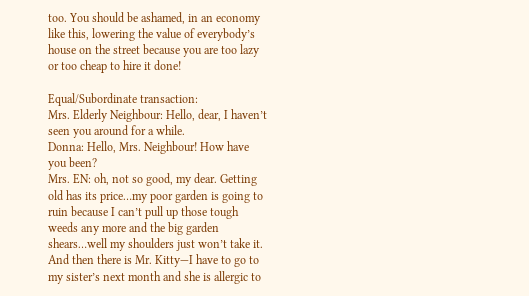too. You should be ashamed, in an economy like this, lowering the value of everybody’s house on the street because you are too lazy or too cheap to hire it done!

Equal/Subordinate transaction:
Mrs. Elderly Neighbour: Hello, dear, I haven’t seen you around for a while.
Donna: Hello, Mrs. Neighbour! How have you been?
Mrs. EN: oh, not so good, my dear. Getting old has its price…my poor garden is going to ruin because I can’t pull up those tough weeds any more and the big garden shears…well my shoulders just won’t take it. And then there is Mr. Kitty—I have to go to my sister’s next month and she is allergic to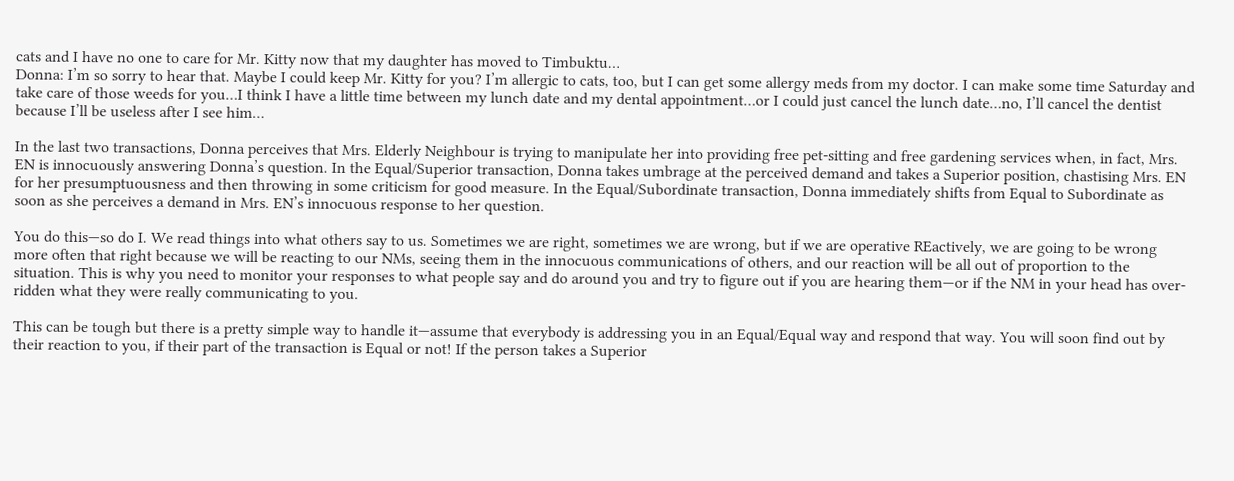cats and I have no one to care for Mr. Kitty now that my daughter has moved to Timbuktu…
Donna: I’m so sorry to hear that. Maybe I could keep Mr. Kitty for you? I’m allergic to cats, too, but I can get some allergy meds from my doctor. I can make some time Saturday and take care of those weeds for you…I think I have a little time between my lunch date and my dental appointment…or I could just cancel the lunch date…no, I’ll cancel the dentist because I’ll be useless after I see him…

In the last two transactions, Donna perceives that Mrs. Elderly Neighbour is trying to manipulate her into providing free pet-sitting and free gardening services when, in fact, Mrs. EN is innocuously answering Donna’s question. In the Equal/Superior transaction, Donna takes umbrage at the perceived demand and takes a Superior position, chastising Mrs. EN for her presumptuousness and then throwing in some criticism for good measure. In the Equal/Subordinate transaction, Donna immediately shifts from Equal to Subordinate as soon as she perceives a demand in Mrs. EN’s innocuous response to her question.

You do this—so do I. We read things into what others say to us. Sometimes we are right, sometimes we are wrong, but if we are operative REactively, we are going to be wrong more often that right because we will be reacting to our NMs, seeing them in the innocuous communications of others, and our reaction will be all out of proportion to the situation. This is why you need to monitor your responses to what people say and do around you and try to figure out if you are hearing them—or if the NM in your head has over-ridden what they were really communicating to you.

This can be tough but there is a pretty simple way to handle it—assume that everybody is addressing you in an Equal/Equal way and respond that way. You will soon find out by their reaction to you, if their part of the transaction is Equal or not! If the person takes a Superior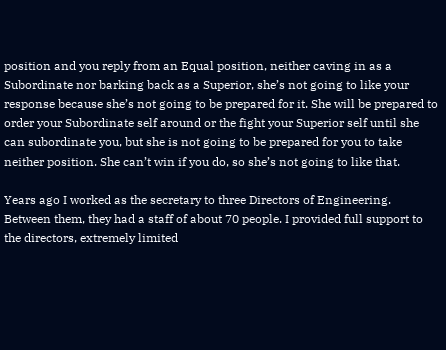position and you reply from an Equal position, neither caving in as a Subordinate nor barking back as a Superior, she’s not going to like your response because she’s not going to be prepared for it. She will be prepared to order your Subordinate self around or the fight your Superior self until she can subordinate you, but she is not going to be prepared for you to take neither position. She can’t win if you do, so she’s not going to like that.

Years ago I worked as the secretary to three Directors of Engineering. Between them, they had a staff of about 70 people. I provided full support to the directors, extremely limited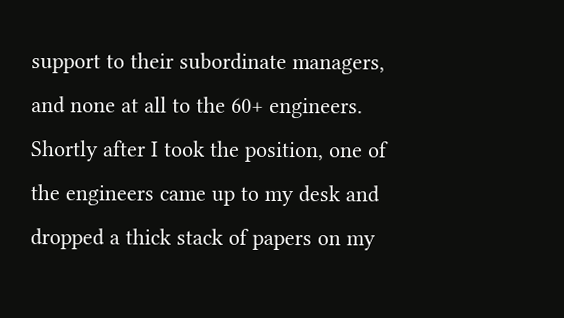support to their subordinate managers, and none at all to the 60+ engineers. Shortly after I took the position, one of the engineers came up to my desk and dropped a thick stack of papers on my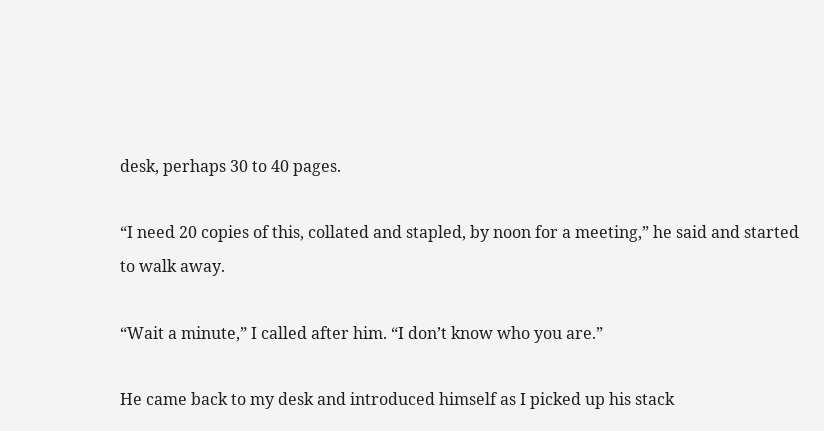desk, perhaps 30 to 40 pages.

“I need 20 copies of this, collated and stapled, by noon for a meeting,” he said and started to walk away.

“Wait a minute,” I called after him. “I don’t know who you are.”

He came back to my desk and introduced himself as I picked up his stack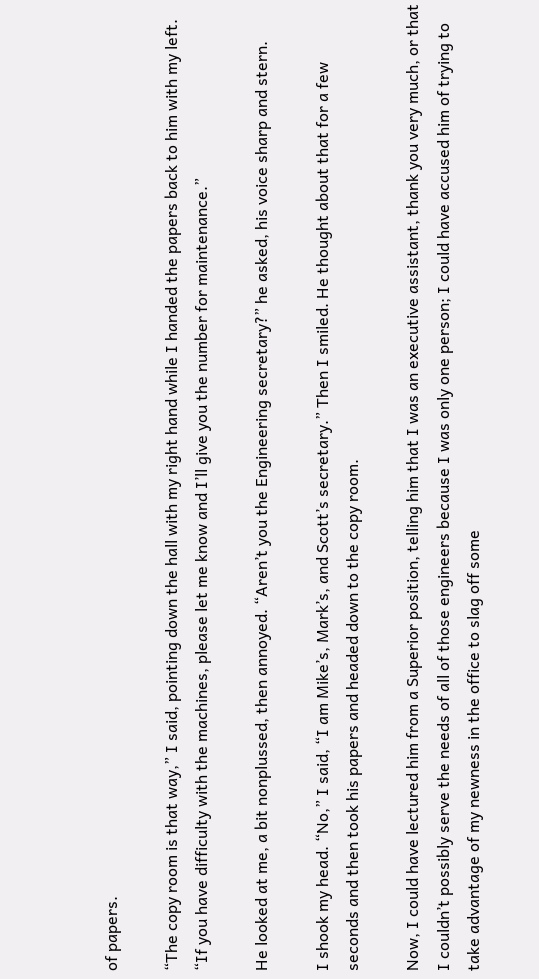of papers.

“The copy room is that way,” I said, pointing down the hall with my right hand while I handed the papers back to him with my left. “If you have difficulty with the machines, please let me know and I’ll give you the number for maintenance.”

He looked at me, a bit nonplussed, then annoyed. “Aren’t you the Engineering secretary?” he asked, his voice sharp and stern.

I shook my head. “No,” I said, “I am Mike’s, Mark’s, and Scott’s secretary.” Then I smiled. He thought about that for a few seconds and then took his papers and headed down to the copy room.

Now, I could have lectured him from a Superior position, telling him that I was an executive assistant, thank you very much, or that I couldn’t possibly serve the needs of all of those engineers because I was only one person; I could have accused him of trying to take advantage of my newness in the office to slag off some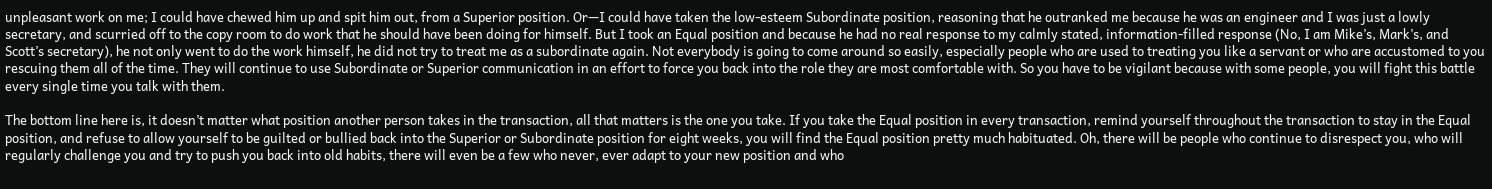unpleasant work on me; I could have chewed him up and spit him out, from a Superior position. Or—I could have taken the low-esteem Subordinate position, reasoning that he outranked me because he was an engineer and I was just a lowly secretary, and scurried off to the copy room to do work that he should have been doing for himself. But I took an Equal position and because he had no real response to my calmly stated, information-filled response (No, I am Mike’s, Mark’s, and Scott’s secretary), he not only went to do the work himself, he did not try to treat me as a subordinate again. Not everybody is going to come around so easily, especially people who are used to treating you like a servant or who are accustomed to you rescuing them all of the time. They will continue to use Subordinate or Superior communication in an effort to force you back into the role they are most comfortable with. So you have to be vigilant because with some people, you will fight this battle every single time you talk with them.

The bottom line here is, it doesn’t matter what position another person takes in the transaction, all that matters is the one you take. If you take the Equal position in every transaction, remind yourself throughout the transaction to stay in the Equal position, and refuse to allow yourself to be guilted or bullied back into the Superior or Subordinate position for eight weeks, you will find the Equal position pretty much habituated. Oh, there will be people who continue to disrespect you, who will regularly challenge you and try to push you back into old habits, there will even be a few who never, ever adapt to your new position and who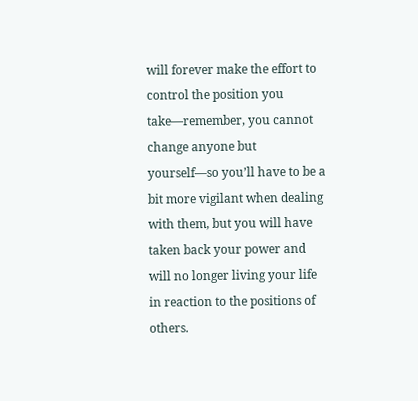will forever make the effort to control the position you take—remember, you cannot change anyone but yourself—so you’ll have to be a bit more vigilant when dealing with them, but you will have taken back your power and will no longer living your life in reaction to the positions of others.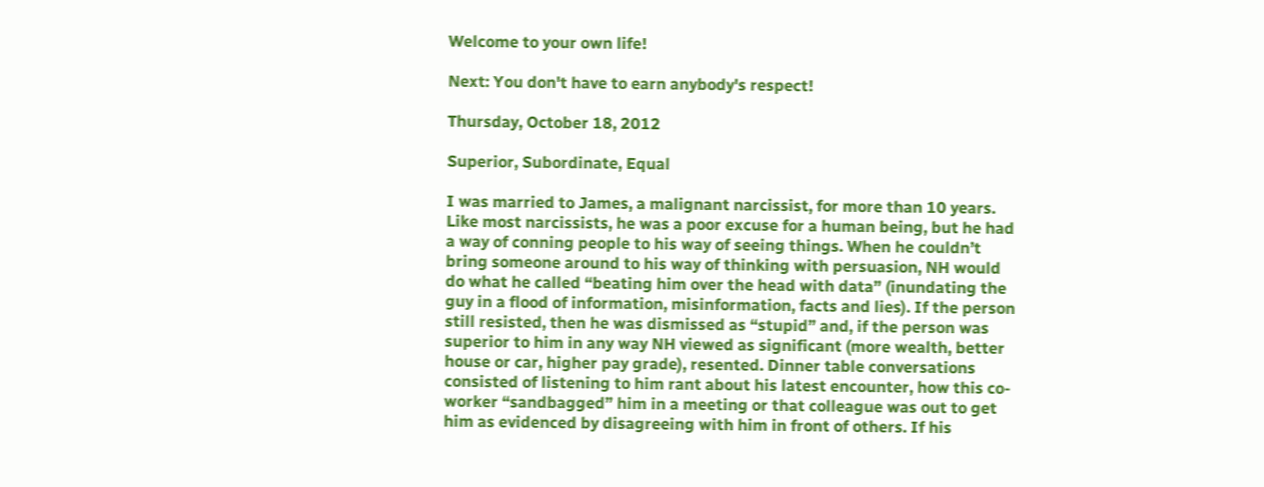Welcome to your own life!

Next: You don't have to earn anybody's respect!

Thursday, October 18, 2012

Superior, Subordinate, Equal

I was married to James, a malignant narcissist, for more than 10 years. Like most narcissists, he was a poor excuse for a human being, but he had a way of conning people to his way of seeing things. When he couldn’t bring someone around to his way of thinking with persuasion, NH would do what he called “beating him over the head with data” (inundating the guy in a flood of information, misinformation, facts and lies). If the person still resisted, then he was dismissed as “stupid” and, if the person was superior to him in any way NH viewed as significant (more wealth, better house or car, higher pay grade), resented. Dinner table conversations consisted of listening to him rant about his latest encounter, how this co-worker “sandbagged” him in a meeting or that colleague was out to get him as evidenced by disagreeing with him in front of others. If his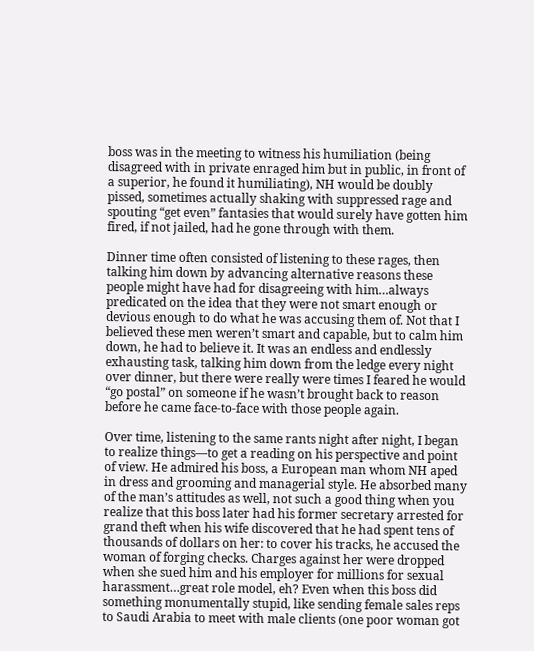boss was in the meeting to witness his humiliation (being disagreed with in private enraged him but in public, in front of a superior, he found it humiliating), NH would be doubly pissed, sometimes actually shaking with suppressed rage and spouting “get even” fantasies that would surely have gotten him fired, if not jailed, had he gone through with them.

Dinner time often consisted of listening to these rages, then talking him down by advancing alternative reasons these people might have had for disagreeing with him…always predicated on the idea that they were not smart enough or devious enough to do what he was accusing them of. Not that I believed these men weren’t smart and capable, but to calm him down, he had to believe it. It was an endless and endlessly exhausting task, talking him down from the ledge every night over dinner, but there were really were times I feared he would “go postal” on someone if he wasn’t brought back to reason before he came face-to-face with those people again.

Over time, listening to the same rants night after night, I began to realize things—to get a reading on his perspective and point of view. He admired his boss, a European man whom NH aped in dress and grooming and managerial style. He absorbed many of the man’s attitudes as well, not such a good thing when you realize that this boss later had his former secretary arrested for grand theft when his wife discovered that he had spent tens of thousands of dollars on her: to cover his tracks, he accused the woman of forging checks. Charges against her were dropped when she sued him and his employer for millions for sexual harassment…great role model, eh? Even when this boss did something monumentally stupid, like sending female sales reps to Saudi Arabia to meet with male clients (one poor woman got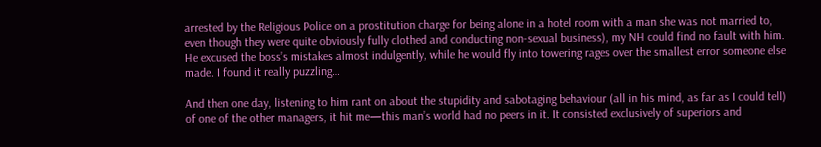arrested by the Religious Police on a prostitution charge for being alone in a hotel room with a man she was not married to, even though they were quite obviously fully clothed and conducting non-sexual business), my NH could find no fault with him. He excused the boss’s mistakes almost indulgently, while he would fly into towering rages over the smallest error someone else made. I found it really puzzling…

And then one day, listening to him rant on about the stupidity and sabotaging behaviour (all in his mind, as far as I could tell) of one of the other managers, it hit me—this man’s world had no peers in it. It consisted exclusively of superiors and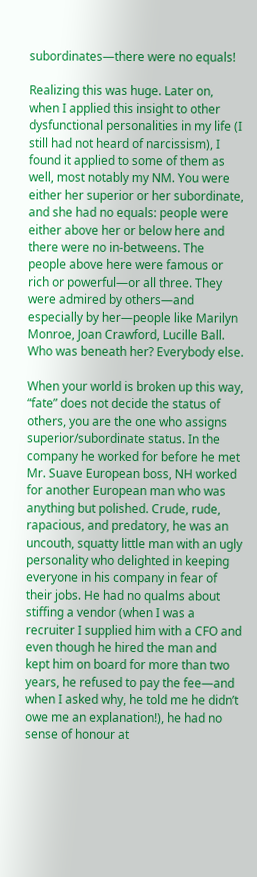subordinates—there were no equals!

Realizing this was huge. Later on, when I applied this insight to other dysfunctional personalities in my life (I still had not heard of narcissism), I found it applied to some of them as well, most notably my NM. You were either her superior or her subordinate, and she had no equals: people were either above her or below here and there were no in-betweens. The people above here were famous or rich or powerful—or all three. They were admired by others—and especially by her—people like Marilyn Monroe, Joan Crawford, Lucille Ball. Who was beneath her? Everybody else.

When your world is broken up this way, “fate” does not decide the status of others, you are the one who assigns superior/subordinate status. In the company he worked for before he met Mr. Suave European boss, NH worked for another European man who was anything but polished. Crude, rude, rapacious, and predatory, he was an uncouth, squatty little man with an ugly personality who delighted in keeping everyone in his company in fear of their jobs. He had no qualms about stiffing a vendor (when I was a recruiter I supplied him with a CFO and even though he hired the man and kept him on board for more than two years, he refused to pay the fee—and when I asked why, he told me he didn’t owe me an explanation!), he had no sense of honour at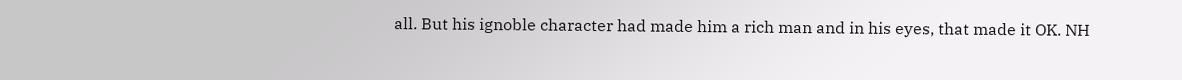all. But his ignoble character had made him a rich man and in his eyes, that made it OK. NH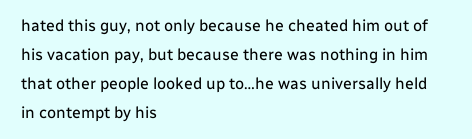hated this guy, not only because he cheated him out of his vacation pay, but because there was nothing in him that other people looked up to…he was universally held in contempt by his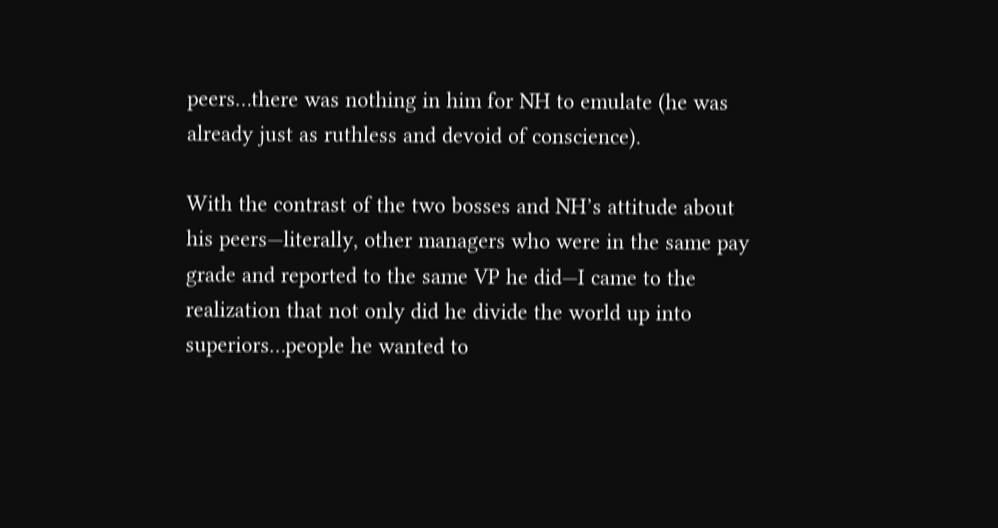peers…there was nothing in him for NH to emulate (he was already just as ruthless and devoid of conscience).

With the contrast of the two bosses and NH’s attitude about his peers—literally, other managers who were in the same pay grade and reported to the same VP he did—I came to the realization that not only did he divide the world up into superiors…people he wanted to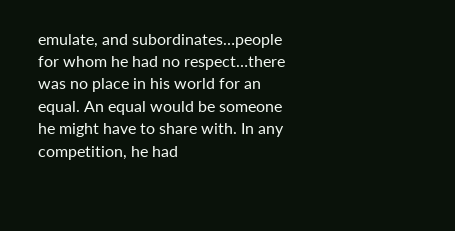emulate, and subordinates…people for whom he had no respect…there was no place in his world for an equal. An equal would be someone he might have to share with. In any competition, he had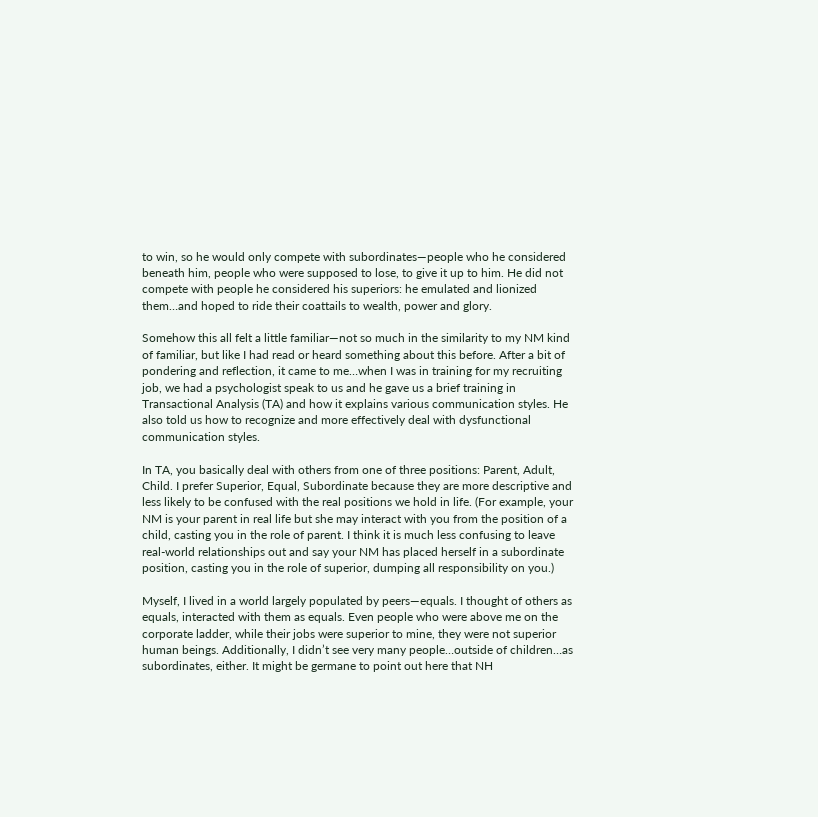to win, so he would only compete with subordinates—people who he considered beneath him, people who were supposed to lose, to give it up to him. He did not compete with people he considered his superiors: he emulated and lionized them…and hoped to ride their coattails to wealth, power and glory.

Somehow this all felt a little familiar—not so much in the similarity to my NM kind of familiar, but like I had read or heard something about this before. After a bit of pondering and reflection, it came to me…when I was in training for my recruiting job, we had a psychologist speak to us and he gave us a brief training in Transactional Analysis (TA) and how it explains various communication styles. He also told us how to recognize and more effectively deal with dysfunctional communication styles.

In TA, you basically deal with others from one of three positions: Parent, Adult, Child. I prefer Superior, Equal, Subordinate because they are more descriptive and less likely to be confused with the real positions we hold in life. (For example, your NM is your parent in real life but she may interact with you from the position of a child, casting you in the role of parent. I think it is much less confusing to leave real-world relationships out and say your NM has placed herself in a subordinate position, casting you in the role of superior, dumping all responsibility on you.)

Myself, I lived in a world largely populated by peers—equals. I thought of others as equals, interacted with them as equals. Even people who were above me on the corporate ladder, while their jobs were superior to mine, they were not superior human beings. Additionally, I didn’t see very many people…outside of children…as subordinates, either. It might be germane to point out here that NH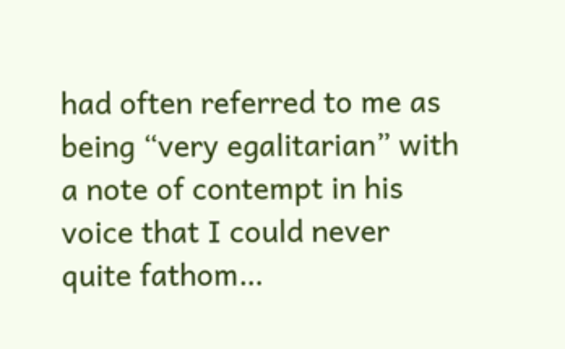had often referred to me as being “very egalitarian” with a note of contempt in his voice that I could never quite fathom…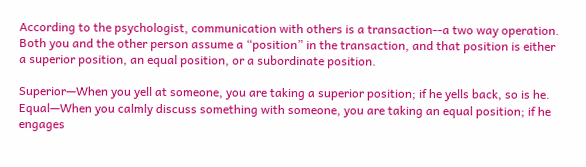According to the psychologist, communication with others is a transaction--a two way operation. Both you and the other person assume a “position” in the transaction, and that position is either a superior position, an equal position, or a subordinate position.

Superior—When you yell at someone, you are taking a superior position; if he yells back, so is he.
Equal—When you calmly discuss something with someone, you are taking an equal position; if he engages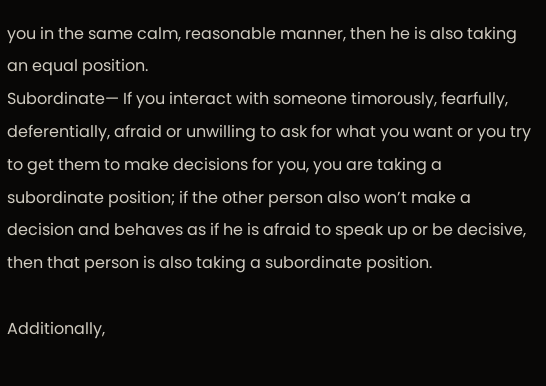you in the same calm, reasonable manner, then he is also taking an equal position.
Subordinate— If you interact with someone timorously, fearfully, deferentially, afraid or unwilling to ask for what you want or you try to get them to make decisions for you, you are taking a subordinate position; if the other person also won’t make a decision and behaves as if he is afraid to speak up or be decisive, then that person is also taking a subordinate position.

Additionally,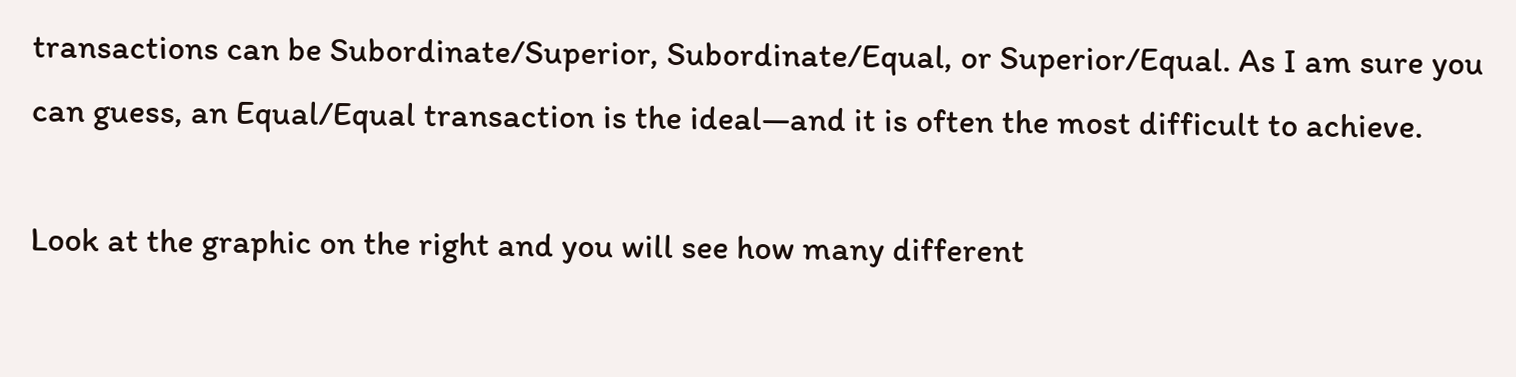transactions can be Subordinate/Superior, Subordinate/Equal, or Superior/Equal. As I am sure you can guess, an Equal/Equal transaction is the ideal—and it is often the most difficult to achieve.

Look at the graphic on the right and you will see how many different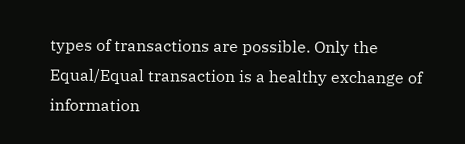types of transactions are possible. Only the Equal/Equal transaction is a healthy exchange of information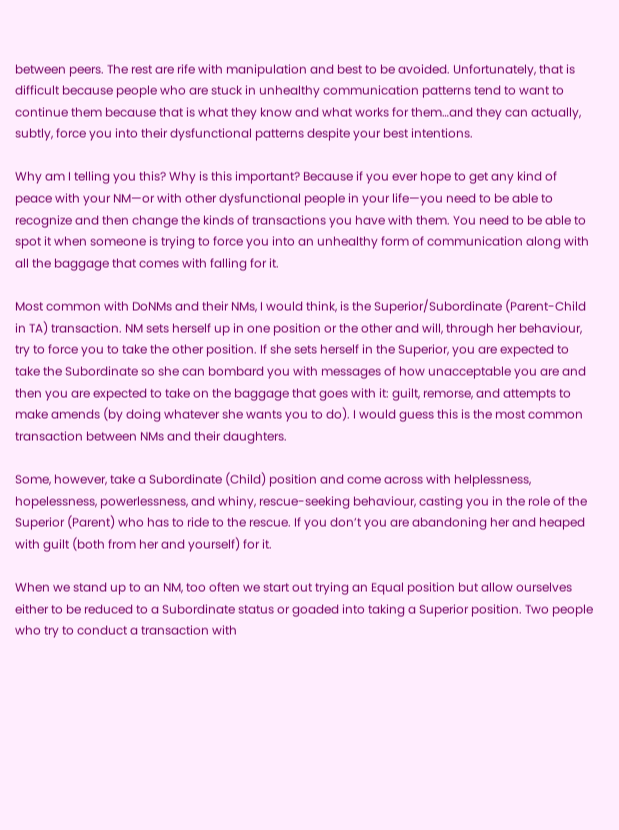between peers. The rest are rife with manipulation and best to be avoided. Unfortunately, that is difficult because people who are stuck in unhealthy communication patterns tend to want to continue them because that is what they know and what works for them…and they can actually, subtly, force you into their dysfunctional patterns despite your best intentions.

Why am I telling you this? Why is this important? Because if you ever hope to get any kind of peace with your NM—or with other dysfunctional people in your life—you need to be able to recognize and then change the kinds of transactions you have with them. You need to be able to spot it when someone is trying to force you into an unhealthy form of communication along with all the baggage that comes with falling for it.

Most common with DoNMs and their NMs, I would think, is the Superior/Subordinate (Parent-Child in TA) transaction. NM sets herself up in one position or the other and will, through her behaviour, try to force you to take the other position. If she sets herself in the Superior, you are expected to take the Subordinate so she can bombard you with messages of how unacceptable you are and then you are expected to take on the baggage that goes with it: guilt, remorse, and attempts to make amends (by doing whatever she wants you to do). I would guess this is the most common transaction between NMs and their daughters.

Some, however, take a Subordinate (Child) position and come across with helplessness, hopelessness, powerlessness, and whiny, rescue-seeking behaviour, casting you in the role of the Superior (Parent) who has to ride to the rescue. If you don’t you are abandoning her and heaped with guilt (both from her and yourself) for it.

When we stand up to an NM, too often we start out trying an Equal position but allow ourselves either to be reduced to a Subordinate status or goaded into taking a Superior position. Two people who try to conduct a transaction with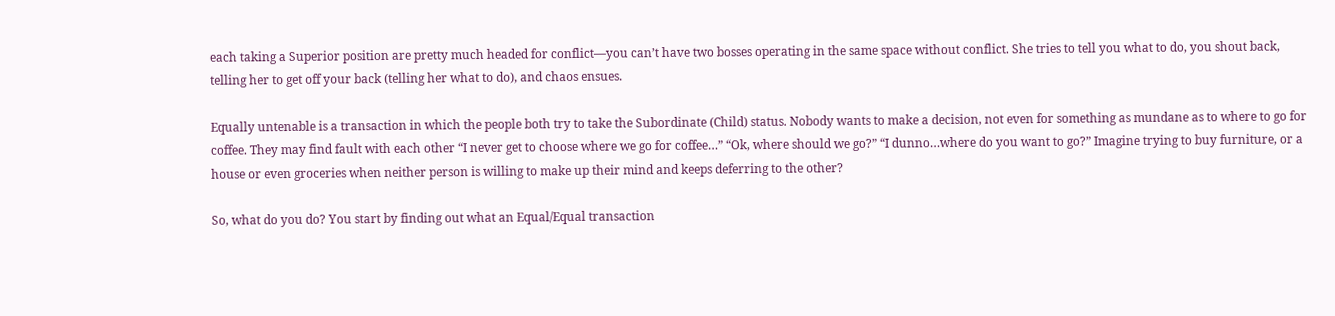each taking a Superior position are pretty much headed for conflict—you can’t have two bosses operating in the same space without conflict. She tries to tell you what to do, you shout back, telling her to get off your back (telling her what to do), and chaos ensues.

Equally untenable is a transaction in which the people both try to take the Subordinate (Child) status. Nobody wants to make a decision, not even for something as mundane as to where to go for coffee. They may find fault with each other “I never get to choose where we go for coffee…” “Ok, where should we go?” “I dunno…where do you want to go?” Imagine trying to buy furniture, or a house or even groceries when neither person is willing to make up their mind and keeps deferring to the other?

So, what do you do? You start by finding out what an Equal/Equal transaction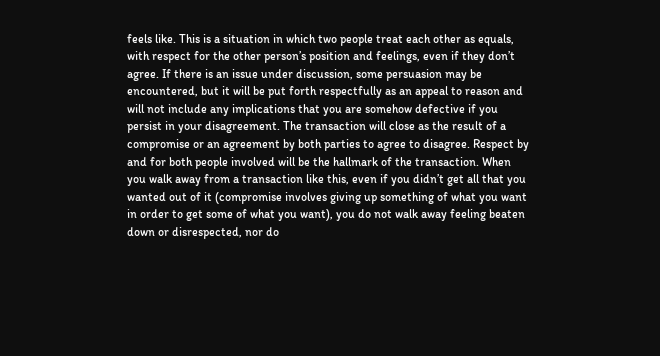feels like. This is a situation in which two people treat each other as equals, with respect for the other person’s position and feelings, even if they don’t agree. If there is an issue under discussion, some persuasion may be encountered, but it will be put forth respectfully as an appeal to reason and will not include any implications that you are somehow defective if you persist in your disagreement. The transaction will close as the result of a compromise or an agreement by both parties to agree to disagree. Respect by and for both people involved will be the hallmark of the transaction. When you walk away from a transaction like this, even if you didn’t get all that you wanted out of it (compromise involves giving up something of what you want in order to get some of what you want), you do not walk away feeling beaten down or disrespected, nor do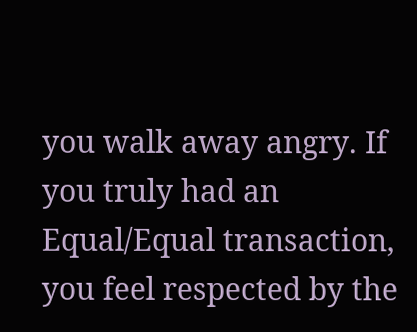you walk away angry. If you truly had an Equal/Equal transaction, you feel respected by the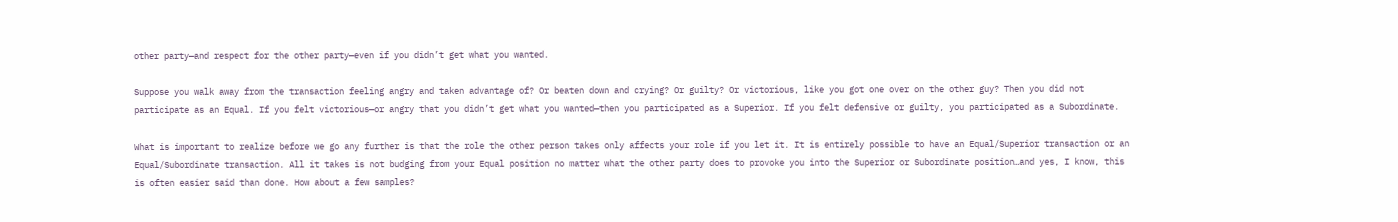other party—and respect for the other party—even if you didn’t get what you wanted.

Suppose you walk away from the transaction feeling angry and taken advantage of? Or beaten down and crying? Or guilty? Or victorious, like you got one over on the other guy? Then you did not participate as an Equal. If you felt victorious—or angry that you didn’t get what you wanted—then you participated as a Superior. If you felt defensive or guilty, you participated as a Subordinate.

What is important to realize before we go any further is that the role the other person takes only affects your role if you let it. It is entirely possible to have an Equal/Superior transaction or an Equal/Subordinate transaction. All it takes is not budging from your Equal position no matter what the other party does to provoke you into the Superior or Subordinate position…and yes, I know, this is often easier said than done. How about a few samples?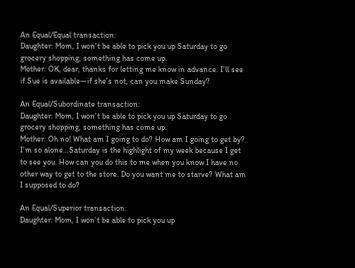An Equal/Equal transaction:
Daughter: Mom, I won’t be able to pick you up Saturday to go grocery shopping, something has come up.
Mother: OK, dear, thanks for letting me know in advance. I’ll see if Sue is available—if she’s not, can you make Sunday?

An Equal/Subordinate transaction:
Daughter: Mom, I won’t be able to pick you up Saturday to go grocery shopping, something has come up.
Mother: Oh no! What am I going to do? How am I going to get by? I’m so alone…Saturday is the highlight of my week because I get to see you. How can you do this to me when you know I have no other way to get to the store. Do you want me to starve? What am I supposed to do?

An Equal/Superior transaction:
Daughter: Mom, I won’t be able to pick you up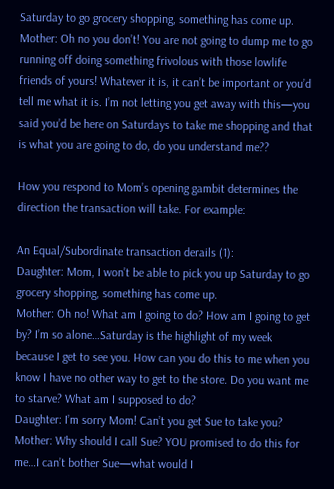Saturday to go grocery shopping, something has come up.
Mother: Oh no you don’t! You are not going to dump me to go running off doing something frivolous with those lowlife friends of yours! Whatever it is, it can’t be important or you’d tell me what it is. I’m not letting you get away with this—you said you’d be here on Saturdays to take me shopping and that is what you are going to do, do you understand me??

How you respond to Mom’s opening gambit determines the direction the transaction will take. For example:

An Equal/Subordinate transaction derails (1):
Daughter: Mom, I won’t be able to pick you up Saturday to go grocery shopping, something has come up.
Mother: Oh no! What am I going to do? How am I going to get by? I’m so alone…Saturday is the highlight of my week because I get to see you. How can you do this to me when you know I have no other way to get to the store. Do you want me to starve? What am I supposed to do?
Daughter: I’m sorry Mom! Can’t you get Sue to take you?
Mother: Why should I call Sue? YOU promised to do this for me…I can’t bother Sue—what would I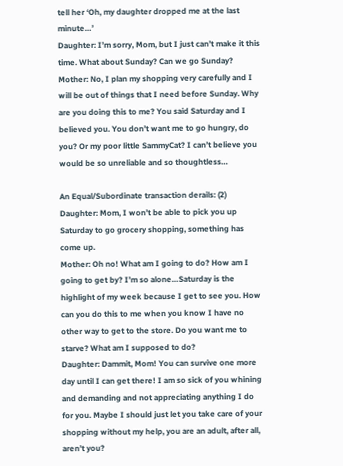tell her ‘Oh, my daughter dropped me at the last minute…’
Daughter: I’m sorry, Mom, but I just can’t make it this time. What about Sunday? Can we go Sunday?
Mother: No, I plan my shopping very carefully and I will be out of things that I need before Sunday. Why are you doing this to me? You said Saturday and I believed you. You don’t want me to go hungry, do you? Or my poor little SammyCat? I can’t believe you would be so unreliable and so thoughtless…

An Equal/Subordinate transaction derails: (2)
Daughter: Mom, I won’t be able to pick you up Saturday to go grocery shopping, something has come up.
Mother: Oh no! What am I going to do? How am I going to get by? I’m so alone…Saturday is the highlight of my week because I get to see you. How can you do this to me when you know I have no other way to get to the store. Do you want me to starve? What am I supposed to do?
Daughter: Dammit, Mom! You can survive one more day until I can get there! I am so sick of you whining and demanding and not appreciating anything I do for you. Maybe I should just let you take care of your shopping without my help, you are an adult, after all, aren’t you?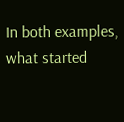In both examples, what started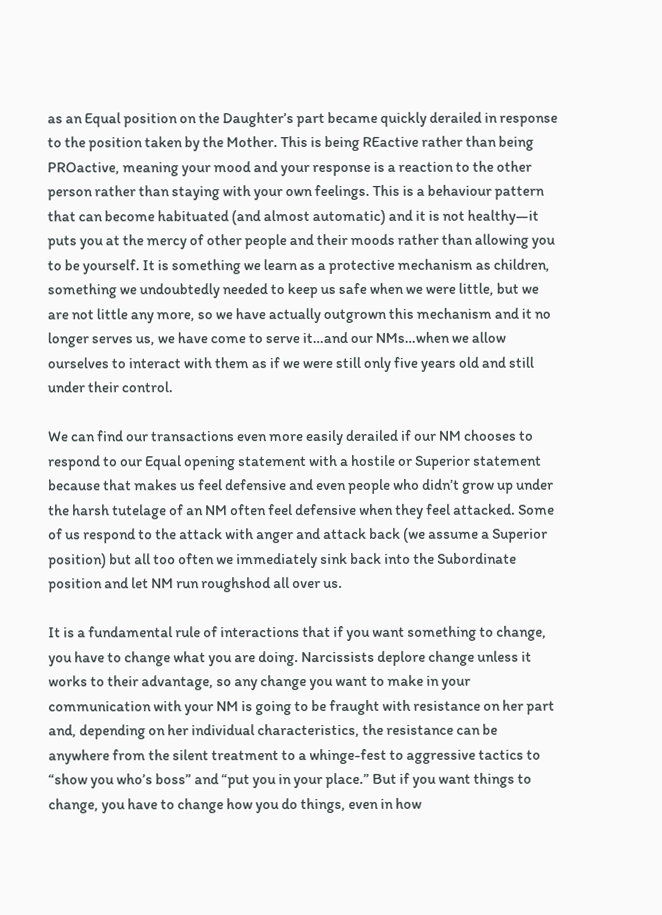as an Equal position on the Daughter’s part became quickly derailed in response to the position taken by the Mother. This is being REactive rather than being PROactive, meaning your mood and your response is a reaction to the other person rather than staying with your own feelings. This is a behaviour pattern that can become habituated (and almost automatic) and it is not healthy—it puts you at the mercy of other people and their moods rather than allowing you to be yourself. It is something we learn as a protective mechanism as children, something we undoubtedly needed to keep us safe when we were little, but we are not little any more, so we have actually outgrown this mechanism and it no longer serves us, we have come to serve it…and our NMs…when we allow ourselves to interact with them as if we were still only five years old and still under their control.

We can find our transactions even more easily derailed if our NM chooses to respond to our Equal opening statement with a hostile or Superior statement because that makes us feel defensive and even people who didn’t grow up under the harsh tutelage of an NM often feel defensive when they feel attacked. Some of us respond to the attack with anger and attack back (we assume a Superior position) but all too often we immediately sink back into the Subordinate position and let NM run roughshod all over us.

It is a fundamental rule of interactions that if you want something to change, you have to change what you are doing. Narcissists deplore change unless it works to their advantage, so any change you want to make in your communication with your NM is going to be fraught with resistance on her part and, depending on her individual characteristics, the resistance can be anywhere from the silent treatment to a whinge-fest to aggressive tactics to “show you who’s boss” and “put you in your place.” But if you want things to change, you have to change how you do things, even in how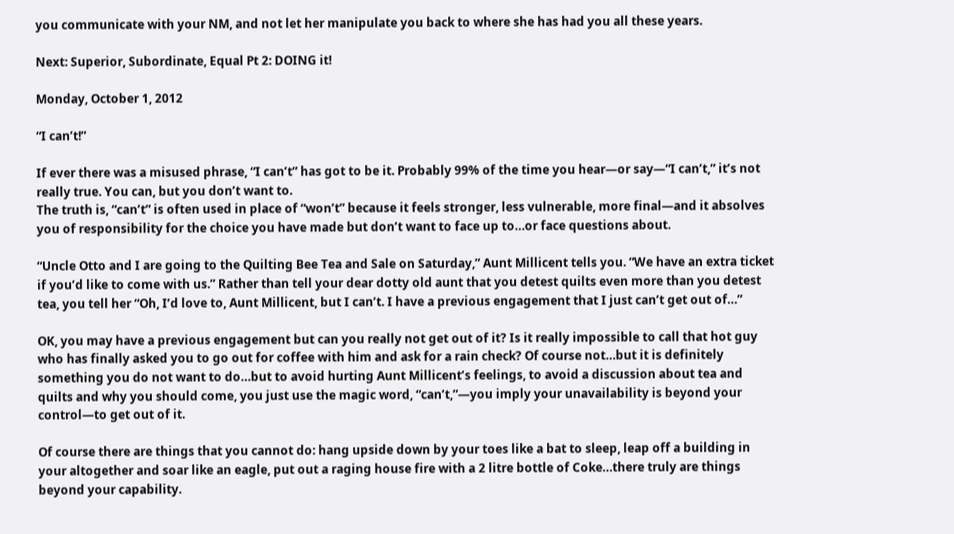you communicate with your NM, and not let her manipulate you back to where she has had you all these years.

Next: Superior, Subordinate, Equal Pt 2: DOING it!

Monday, October 1, 2012

“I can’t!”

If ever there was a misused phrase, “I can’t” has got to be it. Probably 99% of the time you hear—or say—“I can’t,” it’s not really true. You can, but you don’t want to.
The truth is, “can’t” is often used in place of “won’t” because it feels stronger, less vulnerable, more final—and it absolves you of responsibility for the choice you have made but don’t want to face up to…or face questions about.

“Uncle Otto and I are going to the Quilting Bee Tea and Sale on Saturday,” Aunt Millicent tells you. “We have an extra ticket if you’d like to come with us.” Rather than tell your dear dotty old aunt that you detest quilts even more than you detest tea, you tell her “Oh, I’d love to, Aunt Millicent, but I can’t. I have a previous engagement that I just can’t get out of…”

OK, you may have a previous engagement but can you really not get out of it? Is it really impossible to call that hot guy who has finally asked you to go out for coffee with him and ask for a rain check? Of course not…but it is definitely something you do not want to do…but to avoid hurting Aunt Millicent’s feelings, to avoid a discussion about tea and quilts and why you should come, you just use the magic word, “can’t,”—you imply your unavailability is beyond your control—to get out of it.

Of course there are things that you cannot do: hang upside down by your toes like a bat to sleep, leap off a building in your altogether and soar like an eagle, put out a raging house fire with a 2 litre bottle of Coke…there truly are things beyond your capability.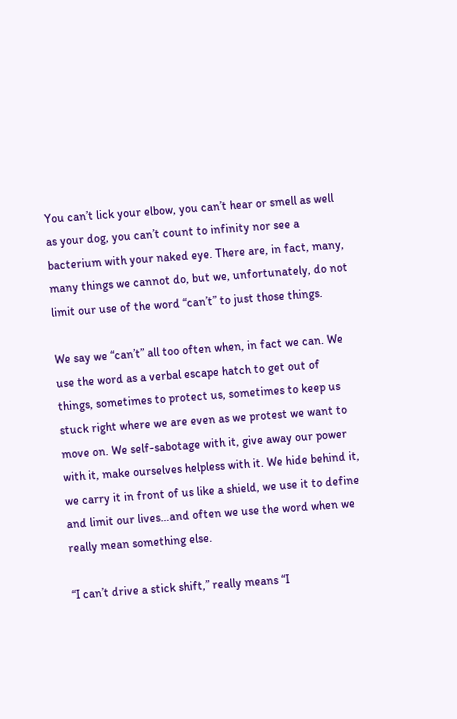You can’t lick your elbow, you can’t hear or smell as well as your dog, you can’t count to infinity nor see a bacterium with your naked eye. There are, in fact, many, many things we cannot do, but we, unfortunately, do not limit our use of the word “can’t” to just those things.

We say we “can’t” all too often when, in fact we can. We use the word as a verbal escape hatch to get out of things, sometimes to protect us, sometimes to keep us stuck right where we are even as we protest we want to move on. We self-sabotage with it, give away our power with it, make ourselves helpless with it. We hide behind it, we carry it in front of us like a shield, we use it to define and limit our lives…and often we use the word when we really mean something else.

“I can’t drive a stick shift,” really means “I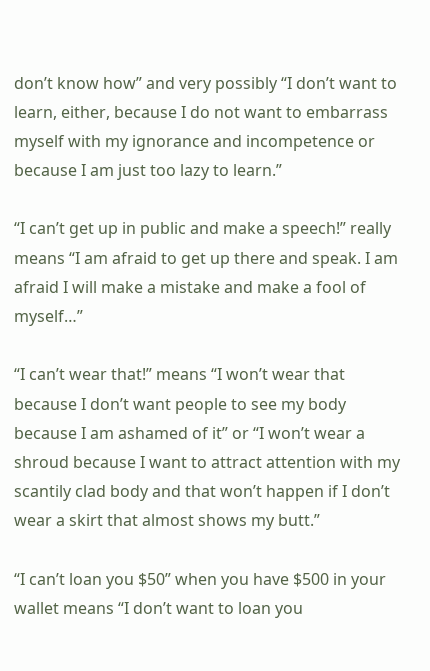don’t know how” and very possibly “I don’t want to learn, either, because I do not want to embarrass myself with my ignorance and incompetence or because I am just too lazy to learn.”

“I can’t get up in public and make a speech!” really means “I am afraid to get up there and speak. I am afraid I will make a mistake and make a fool of myself…”

“I can’t wear that!” means “I won’t wear that because I don’t want people to see my body because I am ashamed of it” or “I won’t wear a shroud because I want to attract attention with my scantily clad body and that won’t happen if I don’t wear a skirt that almost shows my butt.”

“I can’t loan you $50” when you have $500 in your wallet means “I don’t want to loan you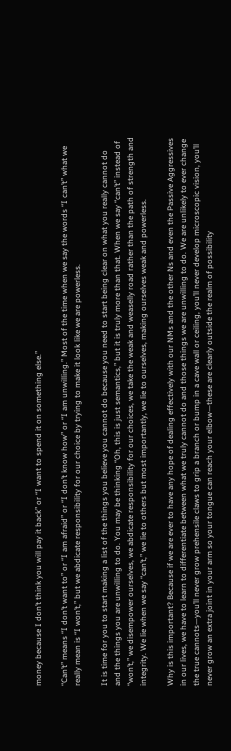money because I don’t think you will pay it back” or “I want to spend it on something else.”

“Can’t” means “I don’t want to” or “I am afraid” or “I don’t know how” or “I am unwilling.” Most of the time when we say the words “I can’t” what we really mean is “I won’t,” but we abdicate responsibility for our choice by trying to make it look like we are powerless.

It is time for you to start making a list of the things you believe you cannot do because you need to start being clear on what you really cannot do and the things you are unwilling to do. You may be thinking “Oh, this is just semantics,” but it is truly more than that. When we say “can’t” instead of “won’t,” we disempower ourselves, we abdicate responsibility for our choices, we take the weak and weaselly road rather than the path of strength and integrity. We lie when we say “can’t,” we lie to others but most importantly, we lie to ourselves, making ourselves weak and powerless.

Why is this important? Because if we are ever to have any hope of dealing effectively with our NMs and the other Ns and even the Passive Aggressives in our lives, we have to learn to differentiate between what we truly cannot do and those things we are unwilling to do. We are unlikely to ever change the true cannots—you’ll never grow prehensile claws to grip a branch or bump in a cave wall or ceiling, you’ll never develop microscopic vision, you’ll never grow an extra joint in your arm so your tongue can reach your elbow—these are clearly outside the realm of possibility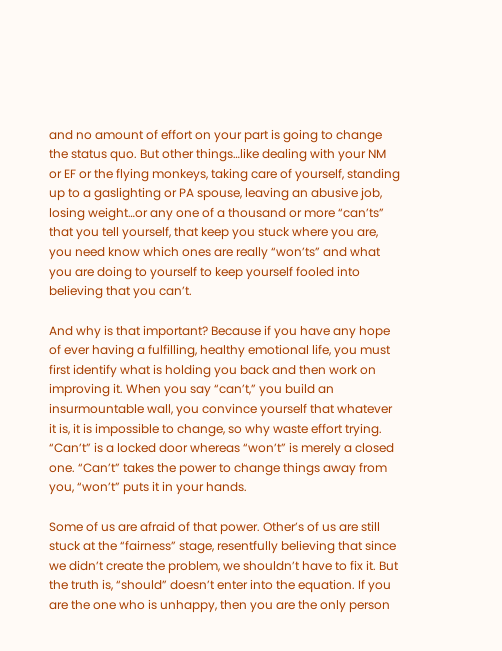and no amount of effort on your part is going to change the status quo. But other things…like dealing with your NM or EF or the flying monkeys, taking care of yourself, standing up to a gaslighting or PA spouse, leaving an abusive job, losing weight…or any one of a thousand or more “can’ts” that you tell yourself, that keep you stuck where you are, you need know which ones are really “won’ts” and what you are doing to yourself to keep yourself fooled into believing that you can’t.

And why is that important? Because if you have any hope of ever having a fulfilling, healthy emotional life, you must first identify what is holding you back and then work on improving it. When you say “can’t,” you build an insurmountable wall, you convince yourself that whatever it is, it is impossible to change, so why waste effort trying. “Can’t” is a locked door whereas “won’t” is merely a closed one. “Can’t” takes the power to change things away from you, “won’t” puts it in your hands.

Some of us are afraid of that power. Other’s of us are still stuck at the “fairness” stage, resentfully believing that since we didn’t create the problem, we shouldn’t have to fix it. But the truth is, “should” doesn’t enter into the equation. If you are the one who is unhappy, then you are the only person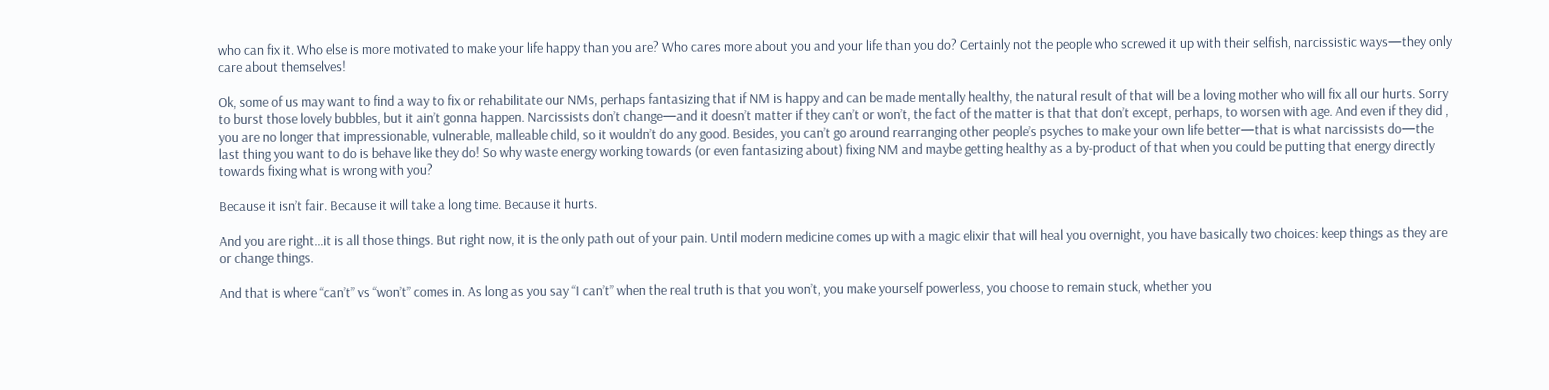who can fix it. Who else is more motivated to make your life happy than you are? Who cares more about you and your life than you do? Certainly not the people who screwed it up with their selfish, narcissistic ways—they only care about themselves!

Ok, some of us may want to find a way to fix or rehabilitate our NMs, perhaps fantasizing that if NM is happy and can be made mentally healthy, the natural result of that will be a loving mother who will fix all our hurts. Sorry to burst those lovely bubbles, but it ain’t gonna happen. Narcissists don’t change—and it doesn’t matter if they can’t or won’t, the fact of the matter is that that don’t except, perhaps, to worsen with age. And even if they did , you are no longer that impressionable, vulnerable, malleable child, so it wouldn’t do any good. Besides, you can’t go around rearranging other people’s psyches to make your own life better—that is what narcissists do—the last thing you want to do is behave like they do! So why waste energy working towards (or even fantasizing about) fixing NM and maybe getting healthy as a by-product of that when you could be putting that energy directly towards fixing what is wrong with you?

Because it isn’t fair. Because it will take a long time. Because it hurts.

And you are right…it is all those things. But right now, it is the only path out of your pain. Until modern medicine comes up with a magic elixir that will heal you overnight, you have basically two choices: keep things as they are or change things.

And that is where “can’t” vs “won’t” comes in. As long as you say “I can’t” when the real truth is that you won’t, you make yourself powerless, you choose to remain stuck, whether you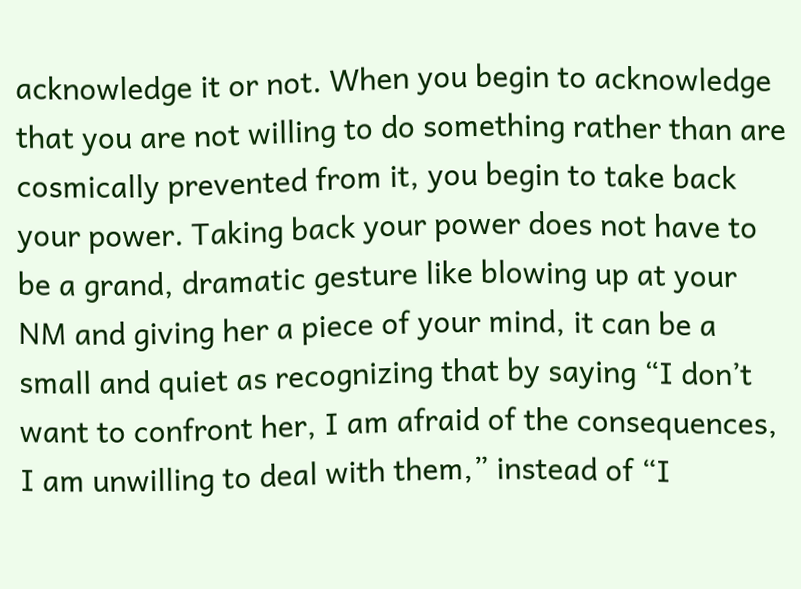acknowledge it or not. When you begin to acknowledge that you are not willing to do something rather than are cosmically prevented from it, you begin to take back your power. Taking back your power does not have to be a grand, dramatic gesture like blowing up at your NM and giving her a piece of your mind, it can be a small and quiet as recognizing that by saying “I don’t want to confront her, I am afraid of the consequences, I am unwilling to deal with them,” instead of “I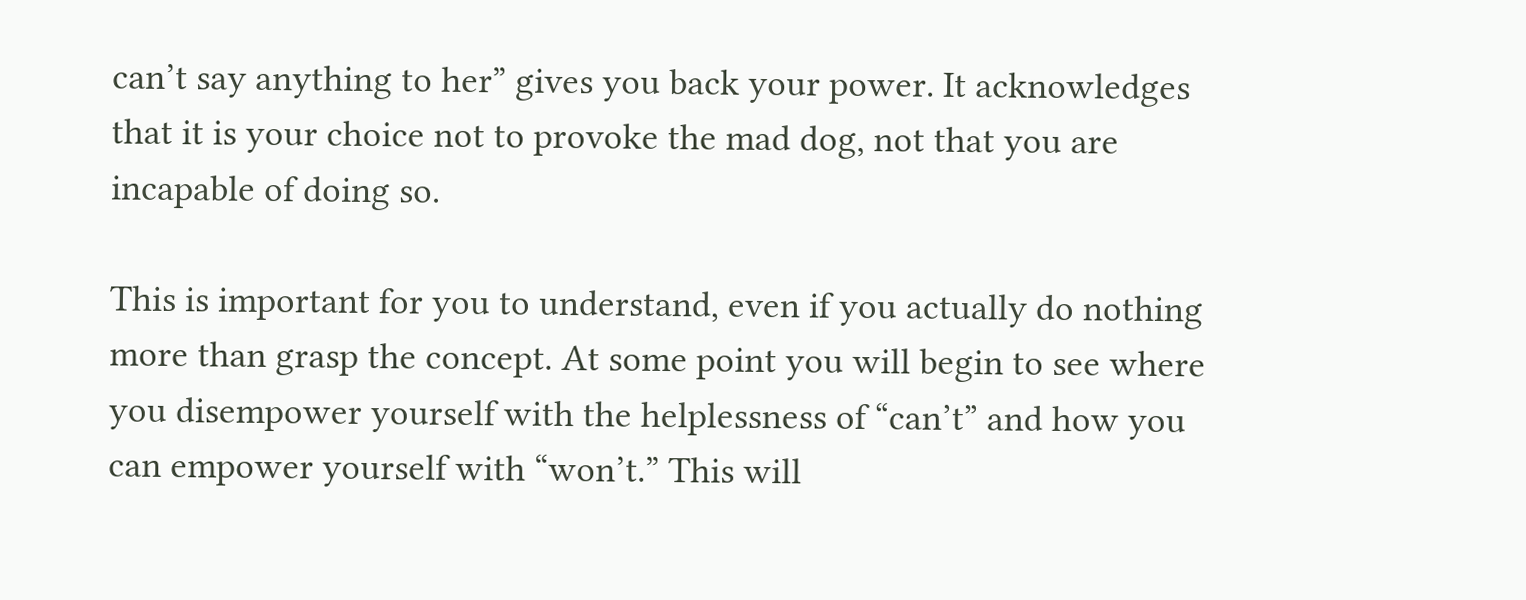can’t say anything to her” gives you back your power. It acknowledges that it is your choice not to provoke the mad dog, not that you are incapable of doing so.

This is important for you to understand, even if you actually do nothing more than grasp the concept. At some point you will begin to see where you disempower yourself with the helplessness of “can’t” and how you can empower yourself with “won’t.” This will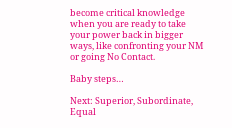become critical knowledge when you are ready to take your power back in bigger ways, like confronting your NM or going No Contact.

Baby steps…

Next: Superior, Subordinate, Equal